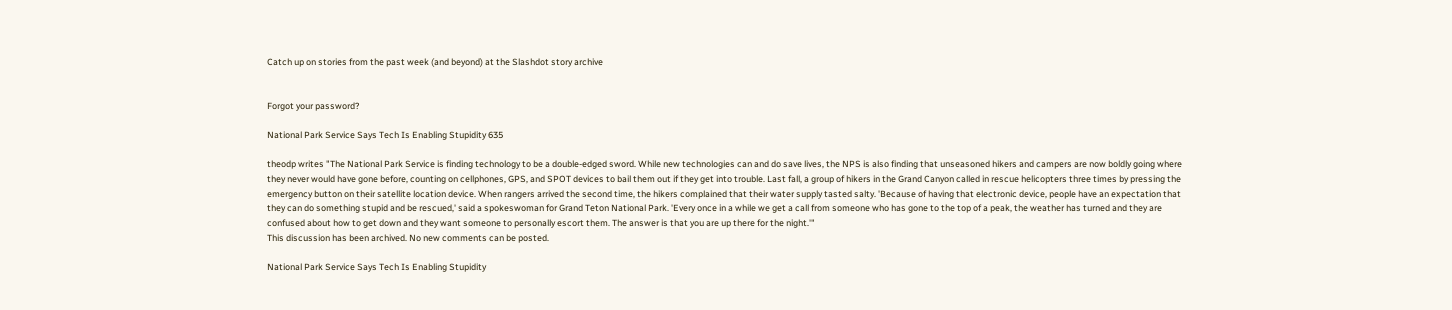Catch up on stories from the past week (and beyond) at the Slashdot story archive


Forgot your password?

National Park Service Says Tech Is Enabling Stupidity 635

theodp writes "The National Park Service is finding technology to be a double-edged sword. While new technologies can and do save lives, the NPS is also finding that unseasoned hikers and campers are now boldly going where they never would have gone before, counting on cellphones, GPS, and SPOT devices to bail them out if they get into trouble. Last fall, a group of hikers in the Grand Canyon called in rescue helicopters three times by pressing the emergency button on their satellite location device. When rangers arrived the second time, the hikers complained that their water supply tasted salty. 'Because of having that electronic device, people have an expectation that they can do something stupid and be rescued,' said a spokeswoman for Grand Teton National Park. 'Every once in a while we get a call from someone who has gone to the top of a peak, the weather has turned and they are confused about how to get down and they want someone to personally escort them. The answer is that you are up there for the night.'"
This discussion has been archived. No new comments can be posted.

National Park Service Says Tech Is Enabling Stupidity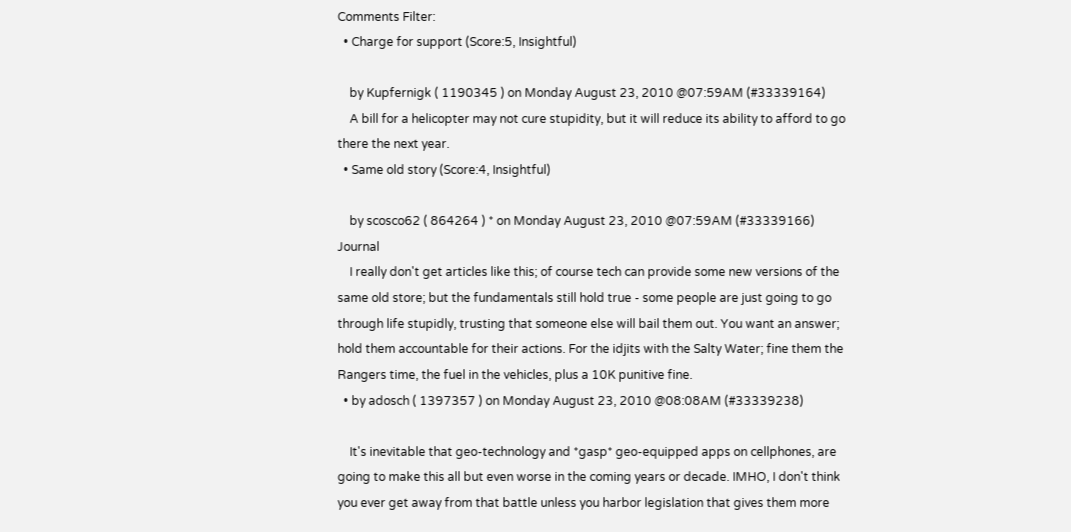Comments Filter:
  • Charge for support (Score:5, Insightful)

    by Kupfernigk ( 1190345 ) on Monday August 23, 2010 @07:59AM (#33339164)
    A bill for a helicopter may not cure stupidity, but it will reduce its ability to afford to go there the next year.
  • Same old story (Score:4, Insightful)

    by scosco62 ( 864264 ) * on Monday August 23, 2010 @07:59AM (#33339166) Journal
    I really don't get articles like this; of course tech can provide some new versions of the same old store; but the fundamentals still hold true - some people are just going to go through life stupidly, trusting that someone else will bail them out. You want an answer; hold them accountable for their actions. For the idjits with the Salty Water; fine them the Rangers time, the fuel in the vehicles, plus a 10K punitive fine.
  • by adosch ( 1397357 ) on Monday August 23, 2010 @08:08AM (#33339238)

    It's inevitable that geo-technology and *gasp* geo-equipped apps on cellphones, are going to make this all but even worse in the coming years or decade. IMHO, I don't think you ever get away from that battle unless you harbor legislation that gives them more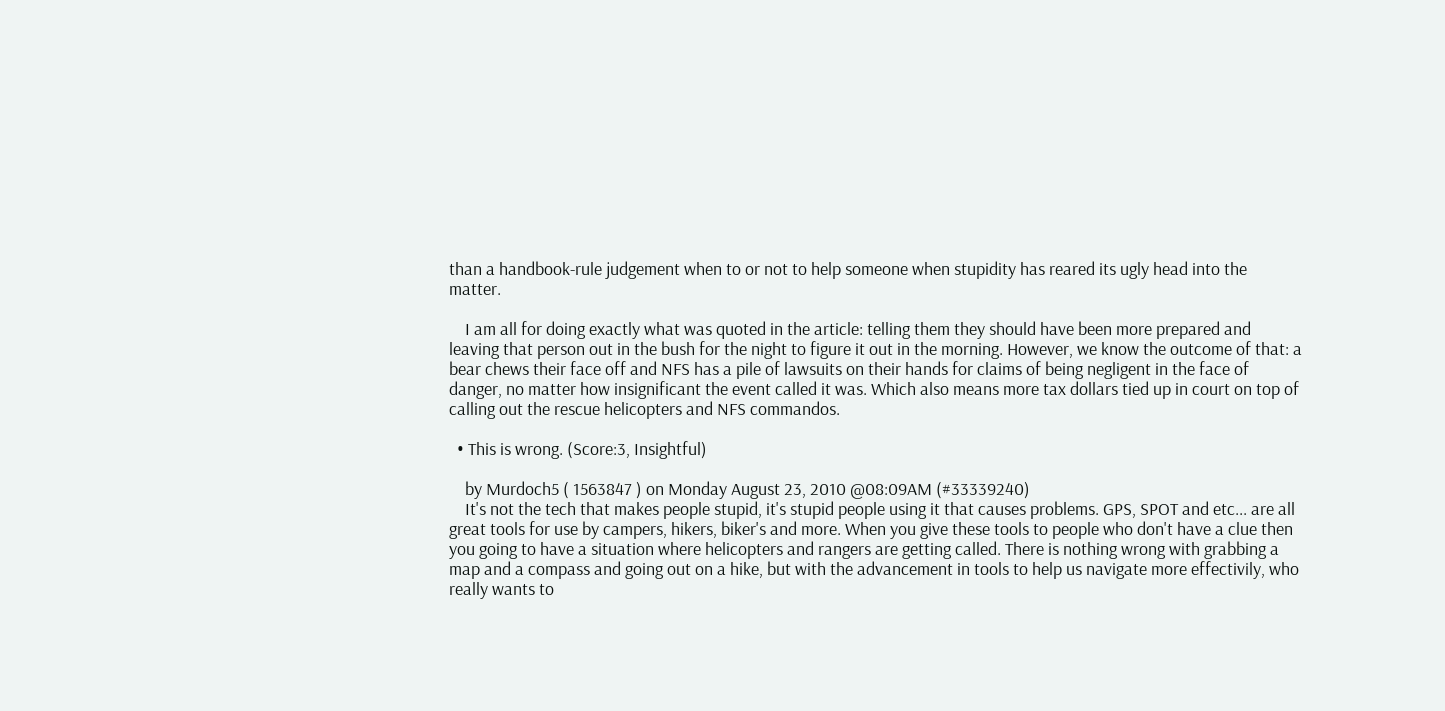than a handbook-rule judgement when to or not to help someone when stupidity has reared its ugly head into the matter.

    I am all for doing exactly what was quoted in the article: telling them they should have been more prepared and leaving that person out in the bush for the night to figure it out in the morning. However, we know the outcome of that: a bear chews their face off and NFS has a pile of lawsuits on their hands for claims of being negligent in the face of danger, no matter how insignificant the event called it was. Which also means more tax dollars tied up in court on top of calling out the rescue helicopters and NFS commandos.

  • This is wrong. (Score:3, Insightful)

    by Murdoch5 ( 1563847 ) on Monday August 23, 2010 @08:09AM (#33339240)
    It's not the tech that makes people stupid, it's stupid people using it that causes problems. GPS, SPOT and etc... are all great tools for use by campers, hikers, biker's and more. When you give these tools to people who don't have a clue then you going to have a situation where helicopters and rangers are getting called. There is nothing wrong with grabbing a map and a compass and going out on a hike, but with the advancement in tools to help us navigate more effectivily, who really wants to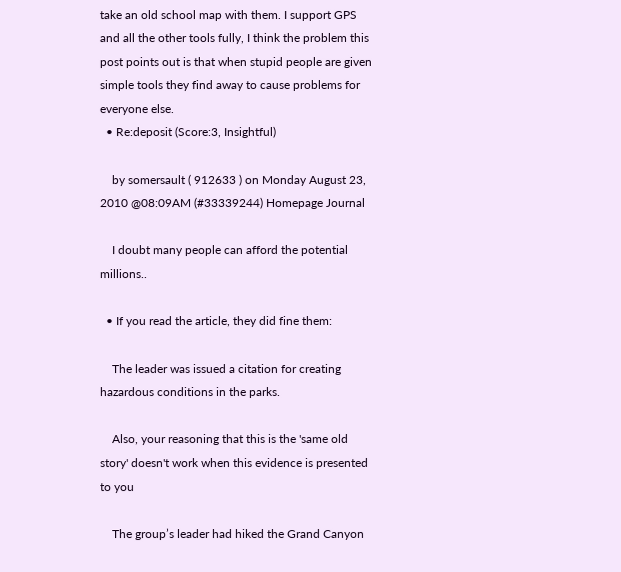take an old school map with them. I support GPS and all the other tools fully, I think the problem this post points out is that when stupid people are given simple tools they find away to cause problems for everyone else.
  • Re:deposit (Score:3, Insightful)

    by somersault ( 912633 ) on Monday August 23, 2010 @08:09AM (#33339244) Homepage Journal

    I doubt many people can afford the potential millions..

  • If you read the article, they did fine them:

    The leader was issued a citation for creating hazardous conditions in the parks.

    Also, your reasoning that this is the 'same old story' doesn't work when this evidence is presented to you

    The group’s leader had hiked the Grand Canyon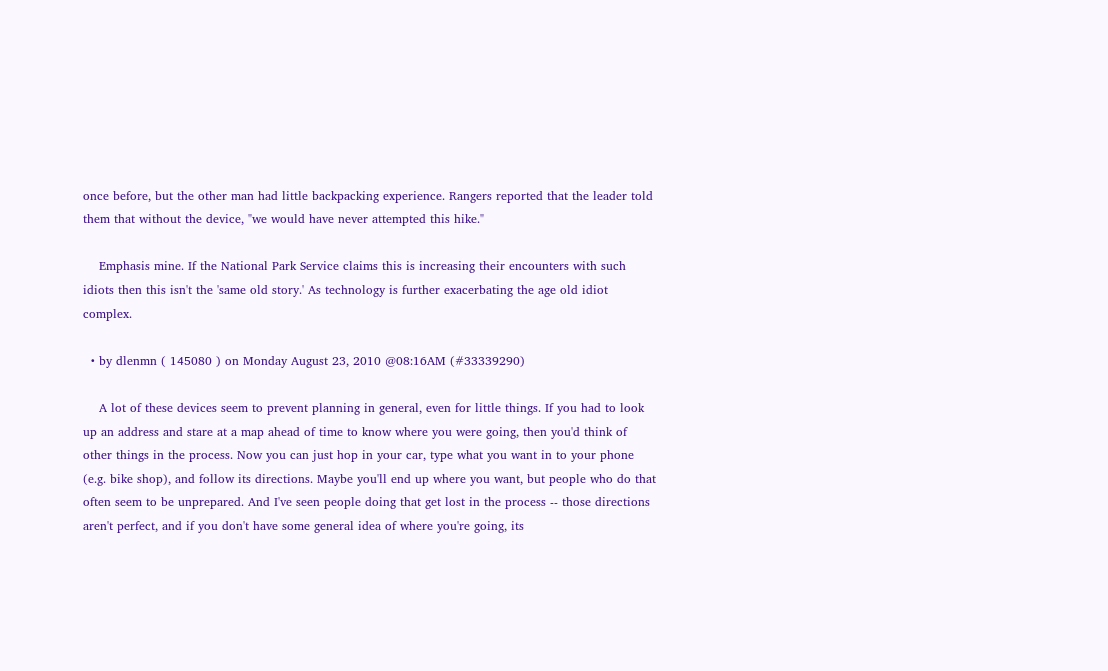once before, but the other man had little backpacking experience. Rangers reported that the leader told them that without the device, "we would have never attempted this hike."

    Emphasis mine. If the National Park Service claims this is increasing their encounters with such idiots then this isn't the 'same old story.' As technology is further exacerbating the age old idiot complex.

  • by dlenmn ( 145080 ) on Monday August 23, 2010 @08:16AM (#33339290)

    A lot of these devices seem to prevent planning in general, even for little things. If you had to look up an address and stare at a map ahead of time to know where you were going, then you'd think of other things in the process. Now you can just hop in your car, type what you want in to your phone (e.g. bike shop), and follow its directions. Maybe you'll end up where you want, but people who do that often seem to be unprepared. And I've seen people doing that get lost in the process -- those directions aren't perfect, and if you don't have some general idea of where you're going, its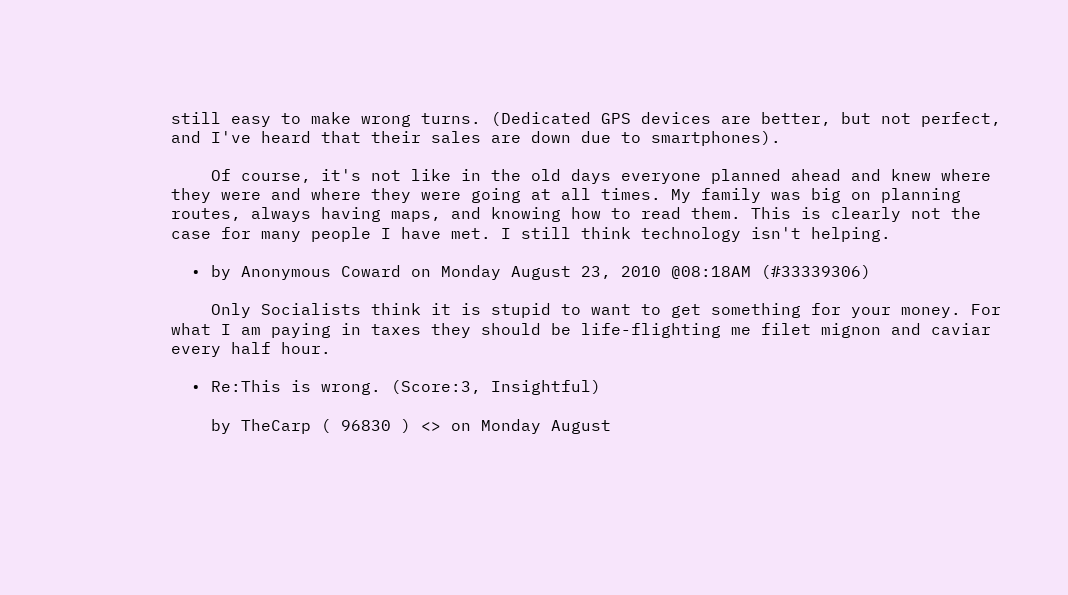still easy to make wrong turns. (Dedicated GPS devices are better, but not perfect, and I've heard that their sales are down due to smartphones).

    Of course, it's not like in the old days everyone planned ahead and knew where they were and where they were going at all times. My family was big on planning routes, always having maps, and knowing how to read them. This is clearly not the case for many people I have met. I still think technology isn't helping.

  • by Anonymous Coward on Monday August 23, 2010 @08:18AM (#33339306)

    Only Socialists think it is stupid to want to get something for your money. For what I am paying in taxes they should be life-flighting me filet mignon and caviar every half hour.

  • Re:This is wrong. (Score:3, Insightful)

    by TheCarp ( 96830 ) <> on Monday August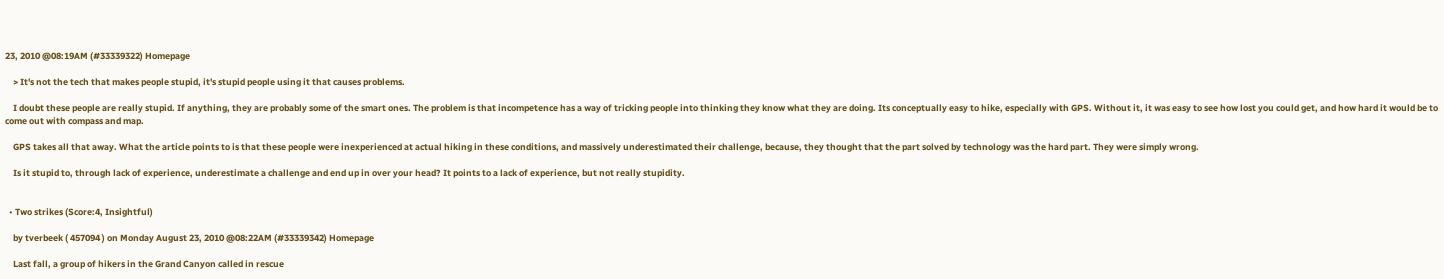23, 2010 @08:19AM (#33339322) Homepage

    > It's not the tech that makes people stupid, it's stupid people using it that causes problems.

    I doubt these people are really stupid. If anything, they are probably some of the smart ones. The problem is that incompetence has a way of tricking people into thinking they know what they are doing. Its conceptually easy to hike, especially with GPS. Without it, it was easy to see how lost you could get, and how hard it would be to come out with compass and map.

    GPS takes all that away. What the article points to is that these people were inexperienced at actual hiking in these conditions, and massively underestimated their challenge, because, they thought that the part solved by technology was the hard part. They were simply wrong.

    Is it stupid to, through lack of experience, underestimate a challenge and end up in over your head? It points to a lack of experience, but not really stupidity.


  • Two strikes (Score:4, Insightful)

    by tverbeek ( 457094 ) on Monday August 23, 2010 @08:22AM (#33339342) Homepage

    Last fall, a group of hikers in the Grand Canyon called in rescue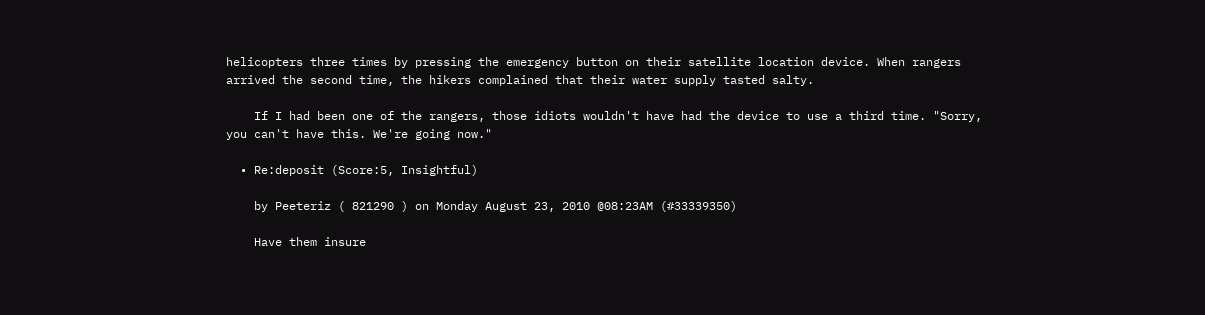helicopters three times by pressing the emergency button on their satellite location device. When rangers arrived the second time, the hikers complained that their water supply tasted salty.

    If I had been one of the rangers, those idiots wouldn't have had the device to use a third time. "Sorry, you can't have this. We're going now."

  • Re:deposit (Score:5, Insightful)

    by Peeteriz ( 821290 ) on Monday August 23, 2010 @08:23AM (#33339350)

    Have them insure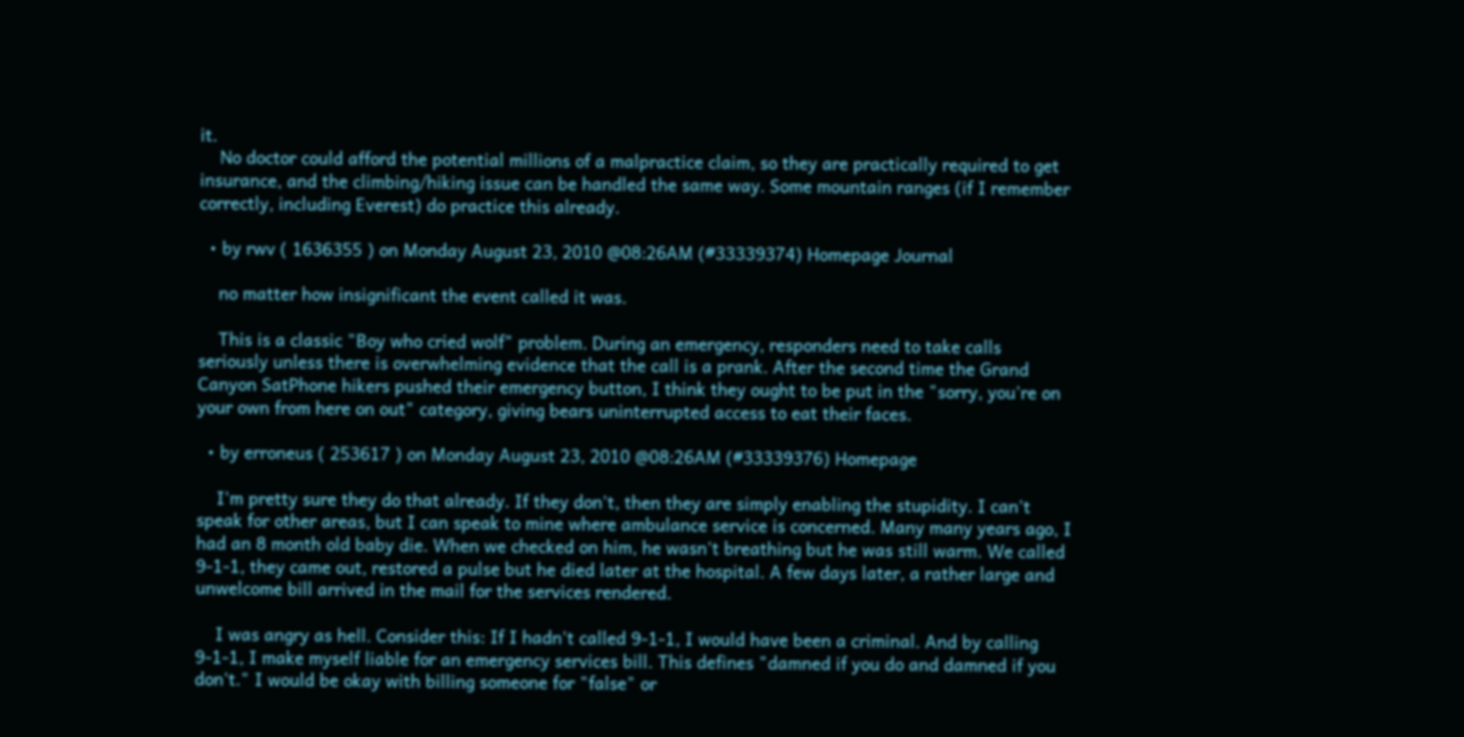it.
    No doctor could afford the potential millions of a malpractice claim, so they are practically required to get insurance, and the climbing/hiking issue can be handled the same way. Some mountain ranges (if I remember correctly, including Everest) do practice this already.

  • by rwv ( 1636355 ) on Monday August 23, 2010 @08:26AM (#33339374) Homepage Journal

    no matter how insignificant the event called it was.

    This is a classic "Boy who cried wolf" problem. During an emergency, responders need to take calls seriously unless there is overwhelming evidence that the call is a prank. After the second time the Grand Canyon SatPhone hikers pushed their emergency button, I think they ought to be put in the "sorry, you're on your own from here on out" category, giving bears uninterrupted access to eat their faces.

  • by erroneus ( 253617 ) on Monday August 23, 2010 @08:26AM (#33339376) Homepage

    I'm pretty sure they do that already. If they don't, then they are simply enabling the stupidity. I can't speak for other areas, but I can speak to mine where ambulance service is concerned. Many many years ago, I had an 8 month old baby die. When we checked on him, he wasn't breathing but he was still warm. We called 9-1-1, they came out, restored a pulse but he died later at the hospital. A few days later, a rather large and unwelcome bill arrived in the mail for the services rendered.

    I was angry as hell. Consider this: If I hadn't called 9-1-1, I would have been a criminal. And by calling 9-1-1, I make myself liable for an emergency services bill. This defines "damned if you do and damned if you don't." I would be okay with billing someone for "false" or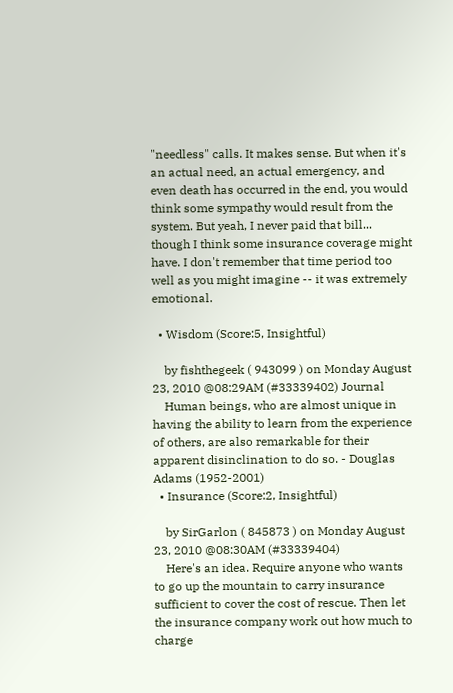"needless" calls. It makes sense. But when it's an actual need, an actual emergency, and even death has occurred in the end, you would think some sympathy would result from the system. But yeah, I never paid that bill... though I think some insurance coverage might have. I don't remember that time period too well as you might imagine -- it was extremely emotional.

  • Wisdom (Score:5, Insightful)

    by fishthegeek ( 943099 ) on Monday August 23, 2010 @08:29AM (#33339402) Journal
    Human beings, who are almost unique in having the ability to learn from the experience of others, are also remarkable for their apparent disinclination to do so. - Douglas Adams (1952-2001)
  • Insurance (Score:2, Insightful)

    by SirGarlon ( 845873 ) on Monday August 23, 2010 @08:30AM (#33339404)
    Here's an idea. Require anyone who wants to go up the mountain to carry insurance sufficient to cover the cost of rescue. Then let the insurance company work out how much to charge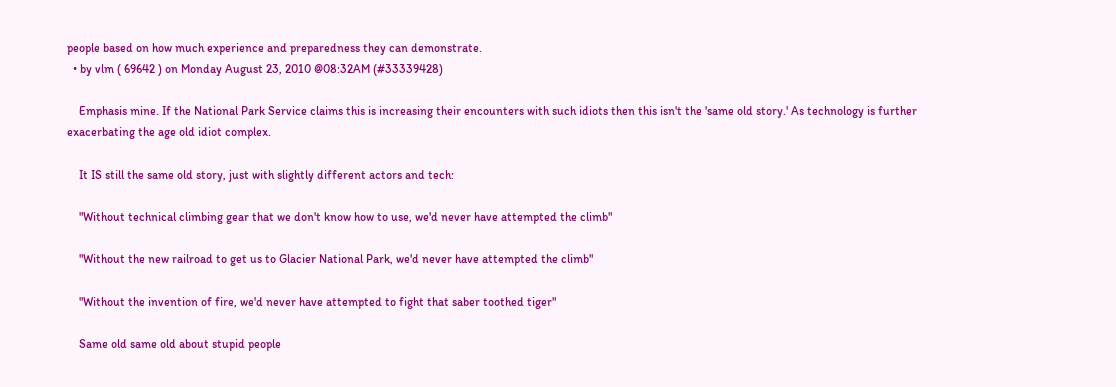people based on how much experience and preparedness they can demonstrate.
  • by vlm ( 69642 ) on Monday August 23, 2010 @08:32AM (#33339428)

    Emphasis mine. If the National Park Service claims this is increasing their encounters with such idiots then this isn't the 'same old story.' As technology is further exacerbating the age old idiot complex.

    It IS still the same old story, just with slightly different actors and tech:

    "Without technical climbing gear that we don't know how to use, we'd never have attempted the climb"

    "Without the new railroad to get us to Glacier National Park, we'd never have attempted the climb"

    "Without the invention of fire, we'd never have attempted to fight that saber toothed tiger"

    Same old same old about stupid people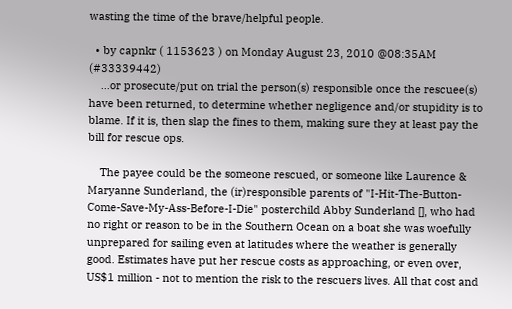wasting the time of the brave/helpful people.

  • by capnkr ( 1153623 ) on Monday August 23, 2010 @08:35AM (#33339442)
    ...or prosecute/put on trial the person(s) responsible once the rescuee(s) have been returned, to determine whether negligence and/or stupidity is to blame. If it is, then slap the fines to them, making sure they at least pay the bill for rescue ops.

    The payee could be the someone rescued, or someone like Laurence & Maryanne Sunderland, the (ir)responsible parents of "I-Hit-The-Button-Come-Save-My-Ass-Before-I-Die" posterchild Abby Sunderland [], who had no right or reason to be in the Southern Ocean on a boat she was woefully unprepared for sailing even at latitudes where the weather is generally good. Estimates have put her rescue costs as approaching, or even over, US$1 million - not to mention the risk to the rescuers lives. All that cost and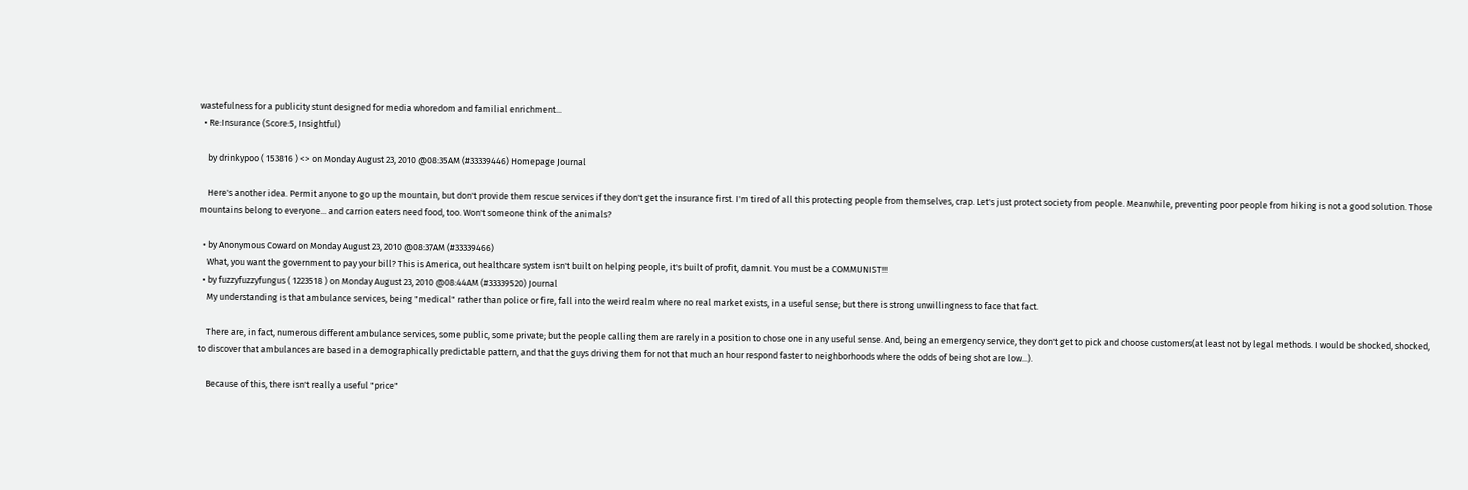wastefulness for a publicity stunt designed for media whoredom and familial enrichment...
  • Re:Insurance (Score:5, Insightful)

    by drinkypoo ( 153816 ) <> on Monday August 23, 2010 @08:35AM (#33339446) Homepage Journal

    Here's another idea. Permit anyone to go up the mountain, but don't provide them rescue services if they don't get the insurance first. I'm tired of all this protecting people from themselves, crap. Let's just protect society from people. Meanwhile, preventing poor people from hiking is not a good solution. Those mountains belong to everyone... and carrion eaters need food, too. Won't someone think of the animals?

  • by Anonymous Coward on Monday August 23, 2010 @08:37AM (#33339466)
    What, you want the government to pay your bill? This is America, out healthcare system isn't built on helping people, it's built of profit, damnit. You must be a COMMUNIST!!!
  • by fuzzyfuzzyfungus ( 1223518 ) on Monday August 23, 2010 @08:44AM (#33339520) Journal
    My understanding is that ambulance services, being "medical" rather than police or fire, fall into the weird realm where no real market exists, in a useful sense; but there is strong unwillingness to face that fact.

    There are, in fact, numerous different ambulance services, some public, some private; but the people calling them are rarely in a position to chose one in any useful sense. And, being an emergency service, they don't get to pick and choose customers(at least not by legal methods. I would be shocked, shocked, to discover that ambulances are based in a demographically predictable pattern, and that the guys driving them for not that much an hour respond faster to neighborhoods where the odds of being shot are low...).

    Because of this, there isn't really a useful "price"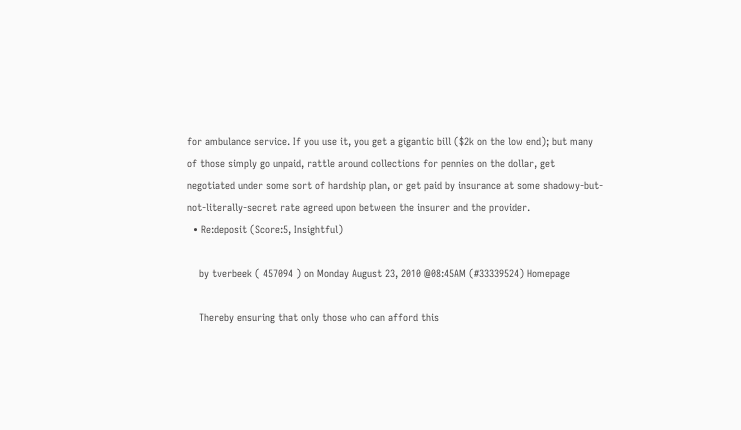for ambulance service. If you use it, you get a gigantic bill ($2k on the low end); but many of those simply go unpaid, rattle around collections for pennies on the dollar, get negotiated under some sort of hardship plan, or get paid by insurance at some shadowy-but-not-literally-secret rate agreed upon between the insurer and the provider.
  • Re:deposit (Score:5, Insightful)

    by tverbeek ( 457094 ) on Monday August 23, 2010 @08:45AM (#33339524) Homepage

    Thereby ensuring that only those who can afford this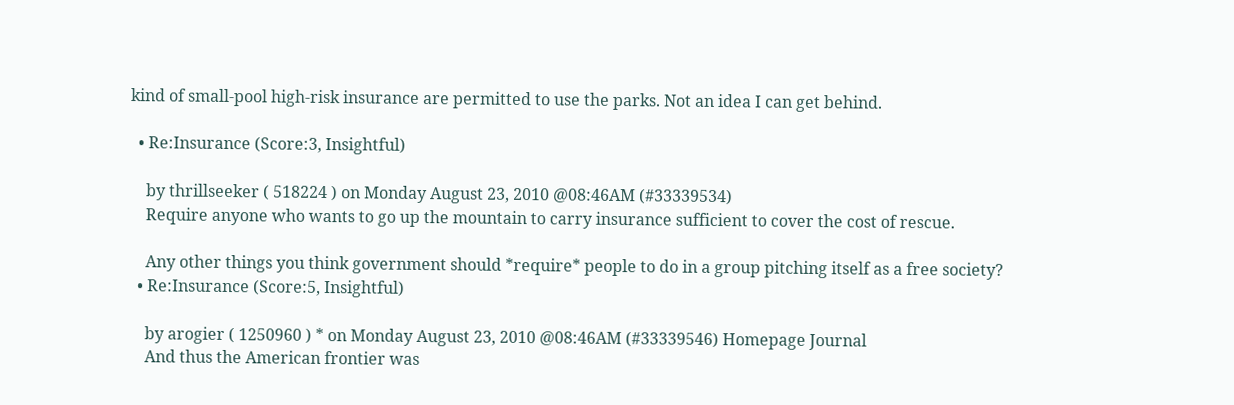kind of small-pool high-risk insurance are permitted to use the parks. Not an idea I can get behind.

  • Re:Insurance (Score:3, Insightful)

    by thrillseeker ( 518224 ) on Monday August 23, 2010 @08:46AM (#33339534)
    Require anyone who wants to go up the mountain to carry insurance sufficient to cover the cost of rescue.

    Any other things you think government should *require* people to do in a group pitching itself as a free society?
  • Re:Insurance (Score:5, Insightful)

    by arogier ( 1250960 ) * on Monday August 23, 2010 @08:46AM (#33339546) Homepage Journal
    And thus the American frontier was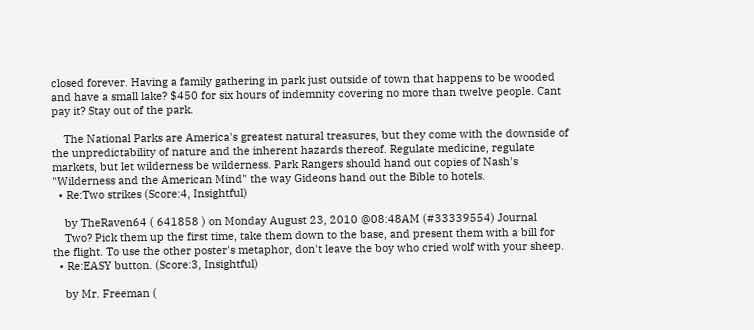closed forever. Having a family gathering in park just outside of town that happens to be wooded and have a small lake? $450 for six hours of indemnity covering no more than twelve people. Cant pay it? Stay out of the park.

    The National Parks are America's greatest natural treasures, but they come with the downside of the unpredictability of nature and the inherent hazards thereof. Regulate medicine, regulate markets, but let wilderness be wilderness. Park Rangers should hand out copies of Nash's "Wilderness and the American Mind" the way Gideons hand out the Bible to hotels.
  • Re:Two strikes (Score:4, Insightful)

    by TheRaven64 ( 641858 ) on Monday August 23, 2010 @08:48AM (#33339554) Journal
    Two? Pick them up the first time, take them down to the base, and present them with a bill for the flight. To use the other poster's metaphor, don't leave the boy who cried wolf with your sheep.
  • Re:EASY button. (Score:3, Insightful)

    by Mr. Freeman (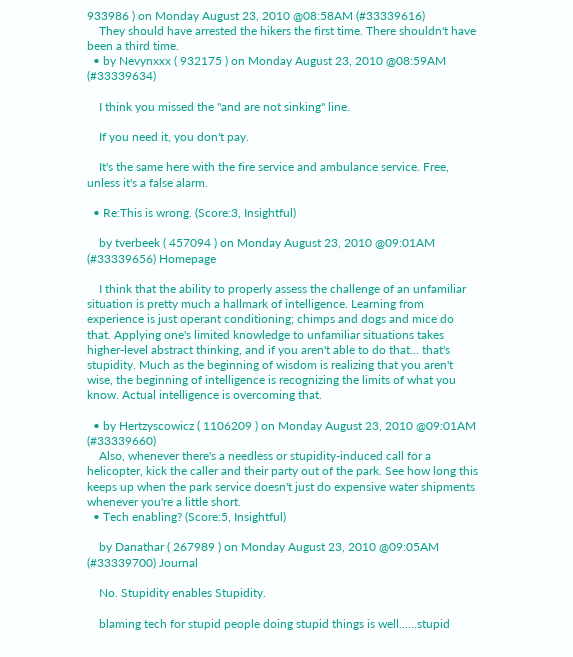933986 ) on Monday August 23, 2010 @08:58AM (#33339616)
    They should have arrested the hikers the first time. There shouldn't have been a third time.
  • by Nevynxxx ( 932175 ) on Monday August 23, 2010 @08:59AM (#33339634)

    I think you missed the "and are not sinking" line.

    If you need it, you don't pay.

    It's the same here with the fire service and ambulance service. Free, unless it's a false alarm.

  • Re:This is wrong. (Score:3, Insightful)

    by tverbeek ( 457094 ) on Monday August 23, 2010 @09:01AM (#33339656) Homepage

    I think that the ability to properly assess the challenge of an unfamiliar situation is pretty much a hallmark of intelligence. Learning from experience is just operant conditioning; chimps and dogs and mice do that. Applying one's limited knowledge to unfamiliar situations takes higher-level abstract thinking, and if you aren't able to do that... that's stupidity. Much as the beginning of wisdom is realizing that you aren't wise, the beginning of intelligence is recognizing the limits of what you know. Actual intelligence is overcoming that.

  • by Hertzyscowicz ( 1106209 ) on Monday August 23, 2010 @09:01AM (#33339660)
    Also, whenever there's a needless or stupidity-induced call for a helicopter, kick the caller and their party out of the park. See how long this keeps up when the park service doesn't just do expensive water shipments whenever you're a little short.
  • Tech enabling? (Score:5, Insightful)

    by Danathar ( 267989 ) on Monday August 23, 2010 @09:05AM (#33339700) Journal

    No. Stupidity enables Stupidity.

    blaming tech for stupid people doing stupid things is well......stupid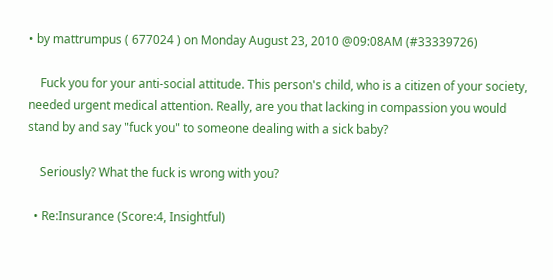• by mattrumpus ( 677024 ) on Monday August 23, 2010 @09:08AM (#33339726)

    Fuck you for your anti-social attitude. This person's child, who is a citizen of your society, needed urgent medical attention. Really, are you that lacking in compassion you would stand by and say "fuck you" to someone dealing with a sick baby?

    Seriously? What the fuck is wrong with you?

  • Re:Insurance (Score:4, Insightful)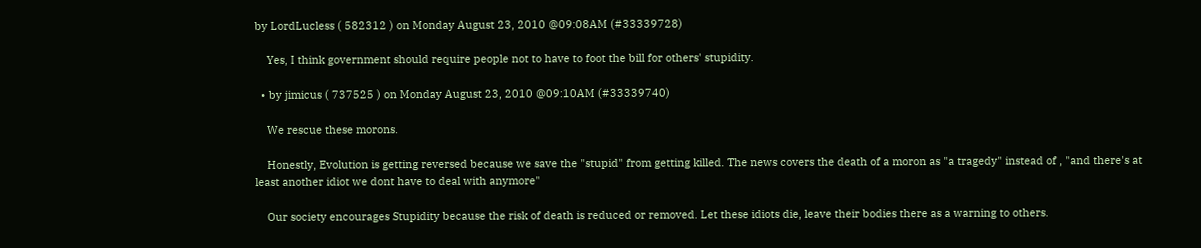by LordLucless ( 582312 ) on Monday August 23, 2010 @09:08AM (#33339728)

    Yes, I think government should require people not to have to foot the bill for others' stupidity.

  • by jimicus ( 737525 ) on Monday August 23, 2010 @09:10AM (#33339740)

    We rescue these morons.

    Honestly, Evolution is getting reversed because we save the "stupid" from getting killed. The news covers the death of a moron as "a tragedy" instead of , "and there's at least another idiot we dont have to deal with anymore"

    Our society encourages Stupidity because the risk of death is reduced or removed. Let these idiots die, leave their bodies there as a warning to others.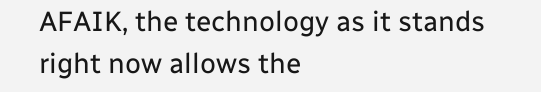AFAIK, the technology as it stands right now allows the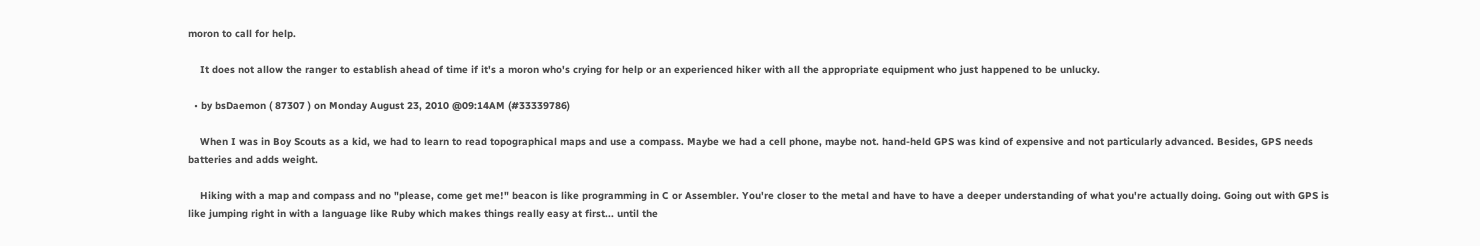moron to call for help.

    It does not allow the ranger to establish ahead of time if it's a moron who's crying for help or an experienced hiker with all the appropriate equipment who just happened to be unlucky.

  • by bsDaemon ( 87307 ) on Monday August 23, 2010 @09:14AM (#33339786)

    When I was in Boy Scouts as a kid, we had to learn to read topographical maps and use a compass. Maybe we had a cell phone, maybe not. hand-held GPS was kind of expensive and not particularly advanced. Besides, GPS needs batteries and adds weight.

    Hiking with a map and compass and no "please, come get me!" beacon is like programming in C or Assembler. You're closer to the metal and have to have a deeper understanding of what you're actually doing. Going out with GPS is like jumping right in with a language like Ruby which makes things really easy at first... until the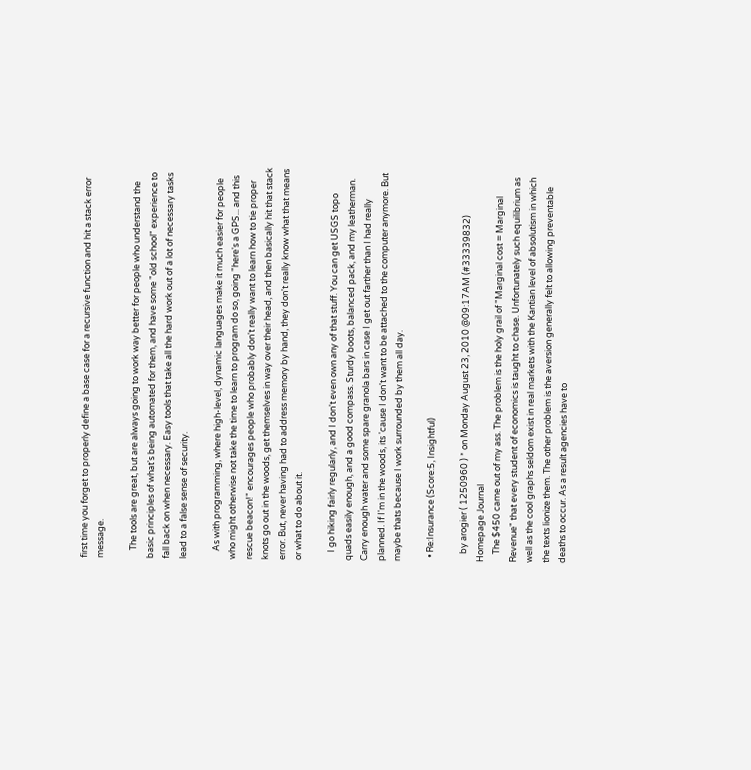first time you forget to properly define a base case for a recursive function and hit a stack error message.

    The tools are great, but are always going to work way better for people who understand the basic principles of what's being automated for them, and have some "old school" experience to fall back on when necessary. Easy tools that take all the hard work out of a lot of necessary tasks lead to a false sense of security.

    As with programming, where high-level, dynamic languages make it much easier for people who might otherwise not take the time to learn to program do so, going "here's a GPS... and this rescue beacon!" encourages people who probably don't really want to learn how to tie proper knots go out in the woods, get themselves in way over their head, and then basically hit that stack error. But, never having had to address memory by hand, they don't really know what that means or what to do about it.

    I go hiking fairly regularly, and I don't even own any of that stuff. You can get USGS topo quads easily enough, and a good compass. Sturdy boots, balanced pack, and my leatherman. Carry enough water and some spare granola bars in case I get out farther than I had really planned. If I'm in the woods, its 'cause I don't want to be attached to the computer anymore. But maybe thats because I work surrounded by them all day.

  • Re:Insurance (Score:5, Insightful)

    by arogier ( 1250960 ) * on Monday August 23, 2010 @09:17AM (#33339832) Homepage Journal
    The $450 came out of my ass. The problem is the holy grail of "Marginal cost = Marginal Revenue" that every student of economics is taught to chase. Unfortunately such equilibrium as well as the cool graphs seldom exist in real markets with the Kantian level of absolutism in which the texts lionize them. The other problem is the aversion generally felt to allowing preventable deaths to occur. As a result agencies have to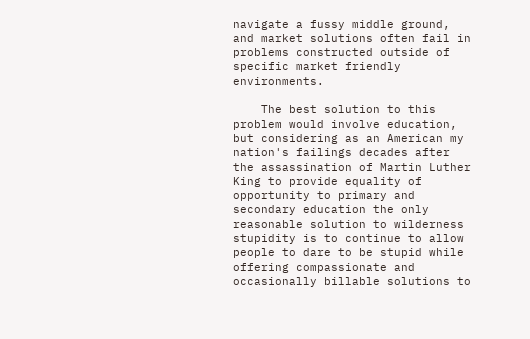navigate a fussy middle ground, and market solutions often fail in problems constructed outside of specific market friendly environments.

    The best solution to this problem would involve education, but considering as an American my nation's failings decades after the assassination of Martin Luther King to provide equality of opportunity to primary and secondary education the only reasonable solution to wilderness stupidity is to continue to allow people to dare to be stupid while offering compassionate and occasionally billable solutions to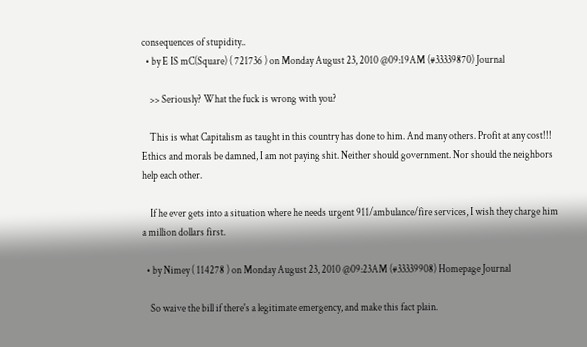consequences of stupidity..
  • by E IS mC(Square) ( 721736 ) on Monday August 23, 2010 @09:19AM (#33339870) Journal

    >> Seriously? What the fuck is wrong with you?

    This is what Capitalism as taught in this country has done to him. And many others. Profit at any cost!!! Ethics and morals be damned, I am not paying shit. Neither should government. Nor should the neighbors help each other.

    If he ever gets into a situation where he needs urgent 911/ambulance/fire services, I wish they charge him a million dollars first.

  • by Nimey ( 114278 ) on Monday August 23, 2010 @09:23AM (#33339908) Homepage Journal

    So waive the bill if there's a legitimate emergency, and make this fact plain.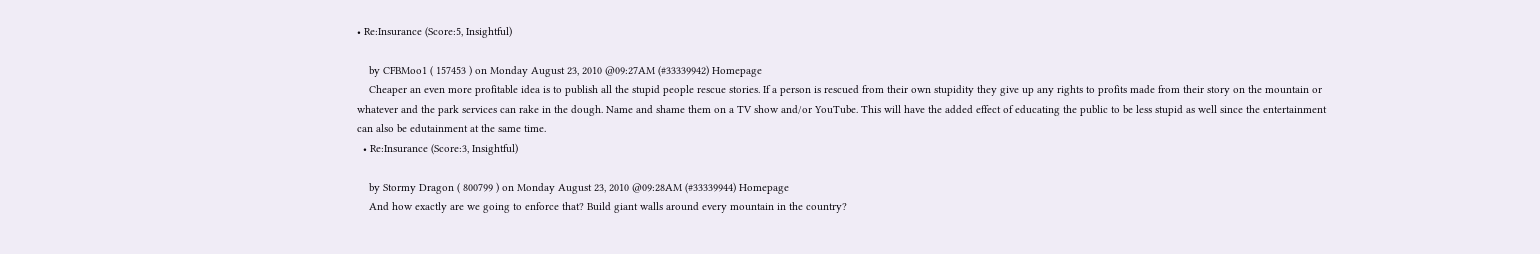• Re:Insurance (Score:5, Insightful)

    by CFBMoo1 ( 157453 ) on Monday August 23, 2010 @09:27AM (#33339942) Homepage
    Cheaper an even more profitable idea is to publish all the stupid people rescue stories. If a person is rescued from their own stupidity they give up any rights to profits made from their story on the mountain or whatever and the park services can rake in the dough. Name and shame them on a TV show and/or YouTube. This will have the added effect of educating the public to be less stupid as well since the entertainment can also be edutainment at the same time.
  • Re:Insurance (Score:3, Insightful)

    by Stormy Dragon ( 800799 ) on Monday August 23, 2010 @09:28AM (#33339944) Homepage
    And how exactly are we going to enforce that? Build giant walls around every mountain in the country?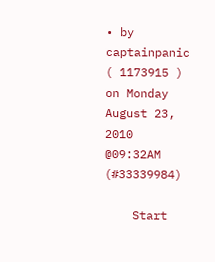• by captainpanic ( 1173915 ) on Monday August 23, 2010 @09:32AM (#33339984)

    Start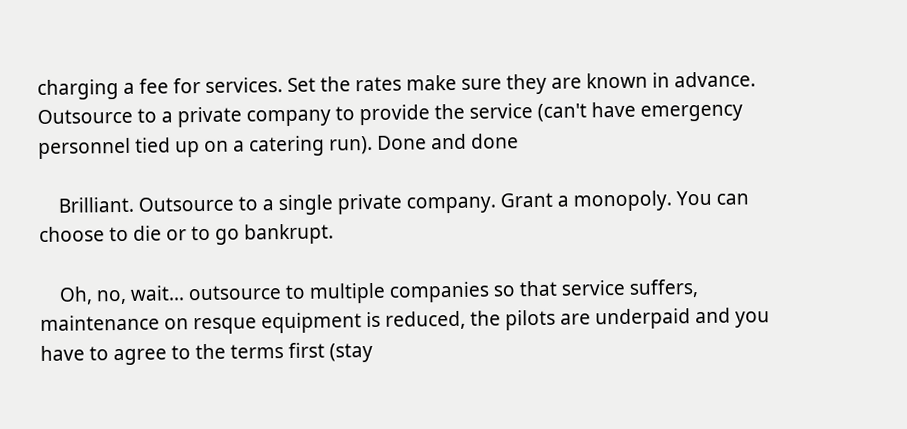charging a fee for services. Set the rates make sure they are known in advance. Outsource to a private company to provide the service (can't have emergency personnel tied up on a catering run). Done and done

    Brilliant. Outsource to a single private company. Grant a monopoly. You can choose to die or to go bankrupt.

    Oh, no, wait... outsource to multiple companies so that service suffers, maintenance on resque equipment is reduced, the pilots are underpaid and you have to agree to the terms first (stay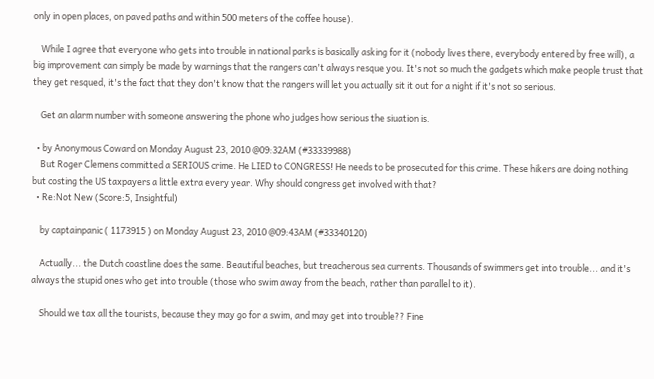only in open places, on paved paths and within 500 meters of the coffee house).

    While I agree that everyone who gets into trouble in national parks is basically asking for it (nobody lives there, everybody entered by free will), a big improvement can simply be made by warnings that the rangers can't always resque you. It's not so much the gadgets which make people trust that they get resqued, it's the fact that they don't know that the rangers will let you actually sit it out for a night if it's not so serious.

    Get an alarm number with someone answering the phone who judges how serious the siuation is.

  • by Anonymous Coward on Monday August 23, 2010 @09:32AM (#33339988)
    But Roger Clemens committed a SERIOUS crime. He LIED to CONGRESS! He needs to be prosecuted for this crime. These hikers are doing nothing but costing the US taxpayers a little extra every year. Why should congress get involved with that?
  • Re:Not New (Score:5, Insightful)

    by captainpanic ( 1173915 ) on Monday August 23, 2010 @09:43AM (#33340120)

    Actually... the Dutch coastline does the same. Beautiful beaches, but treacherous sea currents. Thousands of swimmers get into trouble... and it's always the stupid ones who get into trouble (those who swim away from the beach, rather than parallel to it).

    Should we tax all the tourists, because they may go for a swim, and may get into trouble?? Fine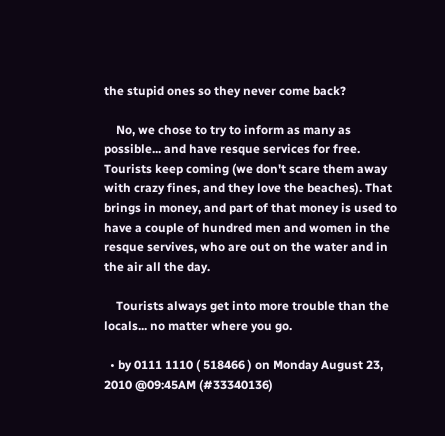the stupid ones so they never come back?

    No, we chose to try to inform as many as possible... and have resque services for free. Tourists keep coming (we don't scare them away with crazy fines, and they love the beaches). That brings in money, and part of that money is used to have a couple of hundred men and women in the resque servives, who are out on the water and in the air all the day.

    Tourists always get into more trouble than the locals... no matter where you go.

  • by 0111 1110 ( 518466 ) on Monday August 23, 2010 @09:45AM (#33340136)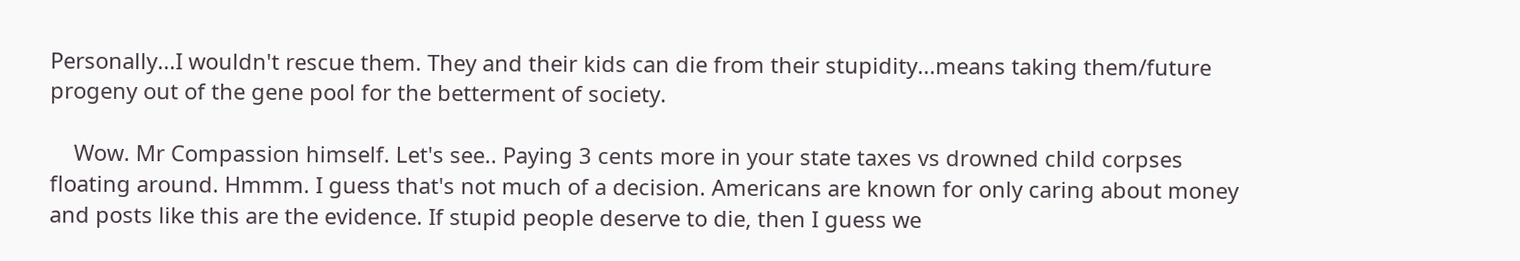Personally...I wouldn't rescue them. They and their kids can die from their stupidity...means taking them/future progeny out of the gene pool for the betterment of society.

    Wow. Mr Compassion himself. Let's see.. Paying 3 cents more in your state taxes vs drowned child corpses floating around. Hmmm. I guess that's not much of a decision. Americans are known for only caring about money and posts like this are the evidence. If stupid people deserve to die, then I guess we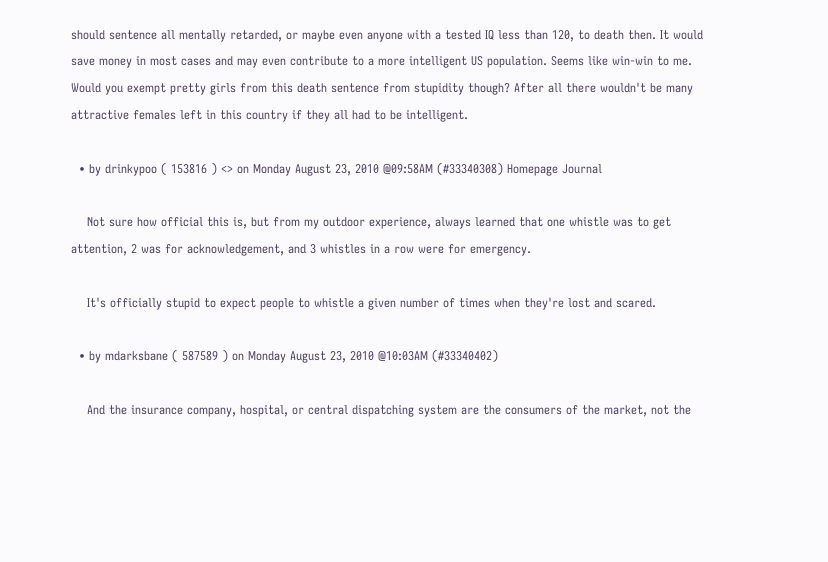should sentence all mentally retarded, or maybe even anyone with a tested IQ less than 120, to death then. It would save money in most cases and may even contribute to a more intelligent US population. Seems like win-win to me. Would you exempt pretty girls from this death sentence from stupidity though? After all there wouldn't be many attractive females left in this country if they all had to be intelligent.

  • by drinkypoo ( 153816 ) <> on Monday August 23, 2010 @09:58AM (#33340308) Homepage Journal

    Not sure how official this is, but from my outdoor experience, always learned that one whistle was to get attention, 2 was for acknowledgement, and 3 whistles in a row were for emergency.

    It's officially stupid to expect people to whistle a given number of times when they're lost and scared.

  • by mdarksbane ( 587589 ) on Monday August 23, 2010 @10:03AM (#33340402)

    And the insurance company, hospital, or central dispatching system are the consumers of the market, not the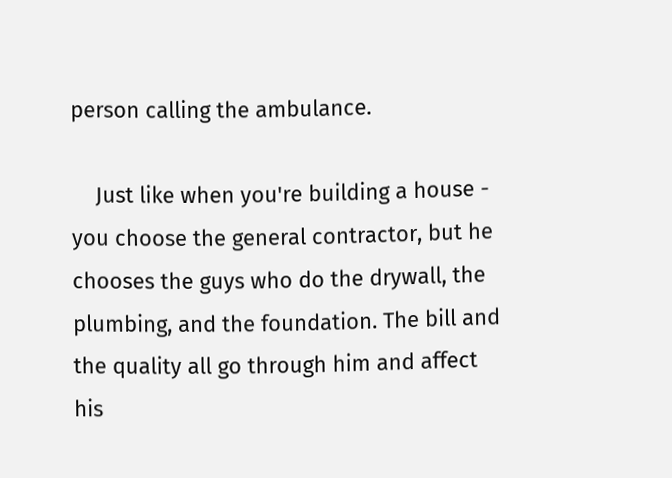person calling the ambulance.

    Just like when you're building a house - you choose the general contractor, but he chooses the guys who do the drywall, the plumbing, and the foundation. The bill and the quality all go through him and affect his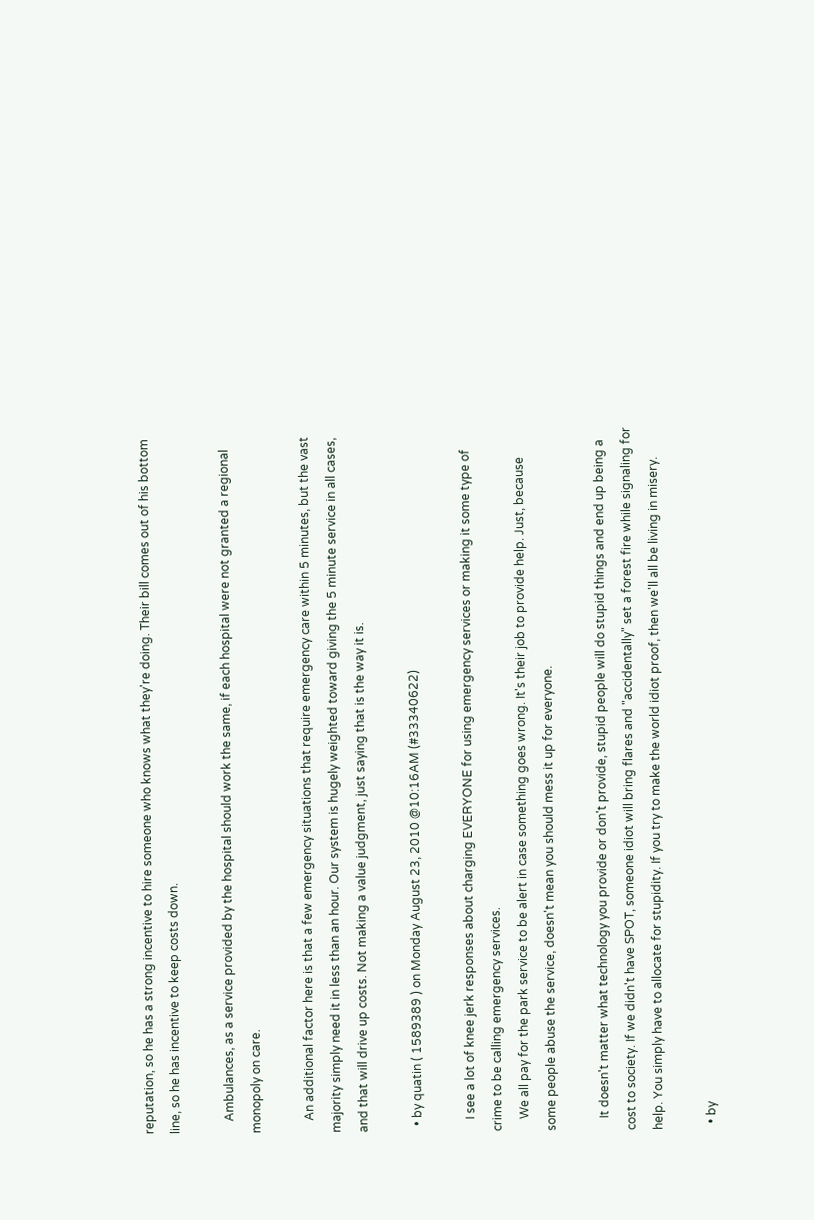reputation, so he has a strong incentive to hire someone who knows what they're doing. Their bill comes out of his bottom line, so he has incentive to keep costs down.

    Ambulances, as a service provided by the hospital should work the same, if each hospital were not granted a regional monopoly on care.

    An additional factor here is that a few emergency situations that require emergency care within 5 minutes, but the vast majority simply need it in less than an hour. Our system is hugely weighted toward giving the 5 minute service in all cases, and that will drive up costs. Not making a value judgment, just saying that is the way it is.

  • by quatin ( 1589389 ) on Monday August 23, 2010 @10:16AM (#33340622)

    I see a lot of knee jerk responses about charging EVERYONE for using emergency services or making it some type of crime to be calling emergency services.
    We all pay for the park service to be alert in case something goes wrong. It's their job to provide help. Just, because some people abuse the service, doesn't mean you should mess it up for everyone.

    It doesn't matter what technology you provide or don't provide, stupid people will do stupid things and end up being a cost to society. If we didn't have SPOT, someone idiot will bring flares and "accidentally" set a forest fire while signaling for help. You simply have to allocate for stupidity. If you try to make the world idiot proof, then we'll all be living in misery.

  • by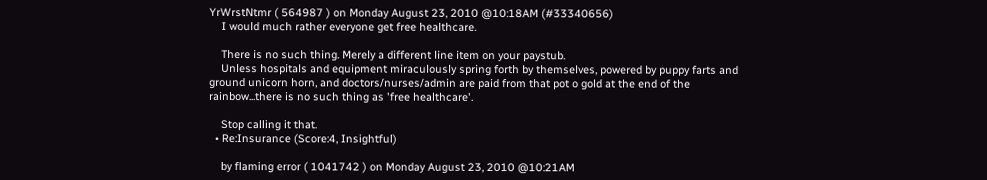YrWrstNtmr ( 564987 ) on Monday August 23, 2010 @10:18AM (#33340656)
    I would much rather everyone get free healthcare.

    There is no such thing. Merely a different line item on your paystub.
    Unless hospitals and equipment miraculously spring forth by themselves, powered by puppy farts and ground unicorn horn, and doctors/nurses/admin are paid from that pot o gold at the end of the rainbow...there is no such thing as 'free healthcare'.

    Stop calling it that.
  • Re:Insurance (Score:4, Insightful)

    by flaming error ( 1041742 ) on Monday August 23, 2010 @10:21AM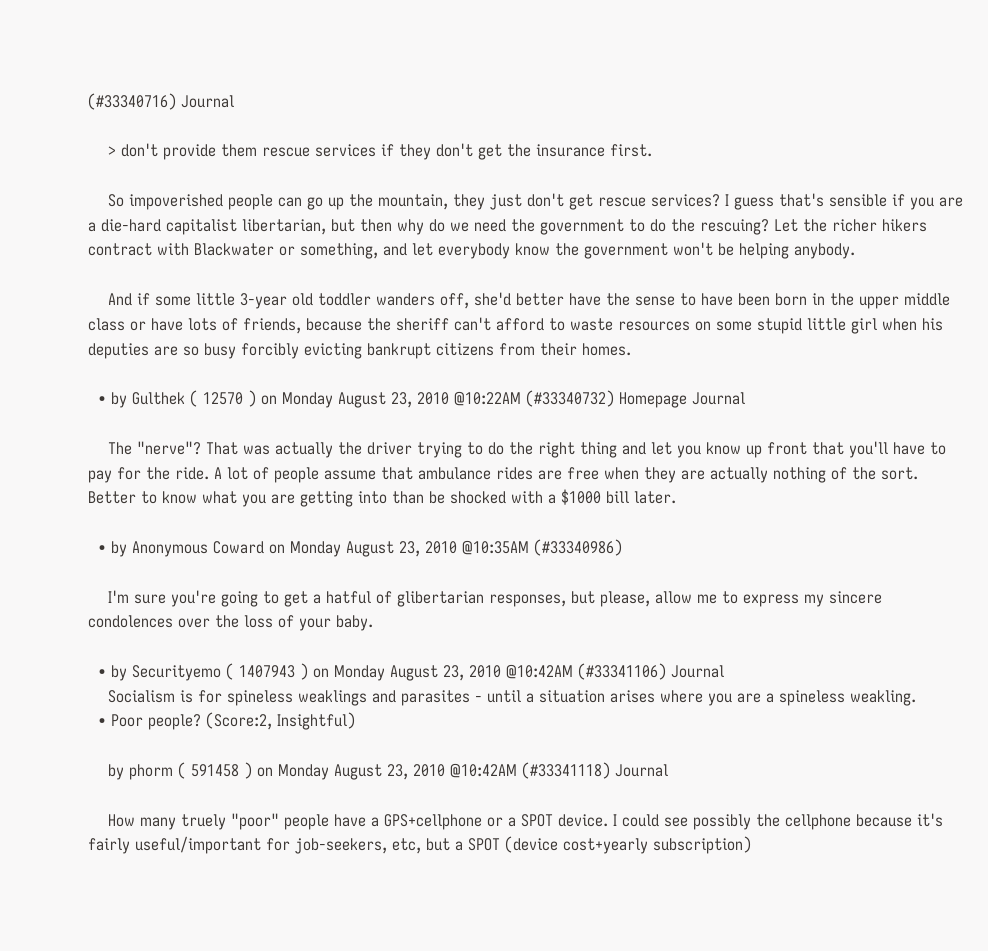(#33340716) Journal

    > don't provide them rescue services if they don't get the insurance first.

    So impoverished people can go up the mountain, they just don't get rescue services? I guess that's sensible if you are a die-hard capitalist libertarian, but then why do we need the government to do the rescuing? Let the richer hikers contract with Blackwater or something, and let everybody know the government won't be helping anybody.

    And if some little 3-year old toddler wanders off, she'd better have the sense to have been born in the upper middle class or have lots of friends, because the sheriff can't afford to waste resources on some stupid little girl when his deputies are so busy forcibly evicting bankrupt citizens from their homes.

  • by Gulthek ( 12570 ) on Monday August 23, 2010 @10:22AM (#33340732) Homepage Journal

    The "nerve"? That was actually the driver trying to do the right thing and let you know up front that you'll have to pay for the ride. A lot of people assume that ambulance rides are free when they are actually nothing of the sort. Better to know what you are getting into than be shocked with a $1000 bill later.

  • by Anonymous Coward on Monday August 23, 2010 @10:35AM (#33340986)

    I'm sure you're going to get a hatful of glibertarian responses, but please, allow me to express my sincere condolences over the loss of your baby.

  • by Securityemo ( 1407943 ) on Monday August 23, 2010 @10:42AM (#33341106) Journal
    Socialism is for spineless weaklings and parasites - until a situation arises where you are a spineless weakling.
  • Poor people? (Score:2, Insightful)

    by phorm ( 591458 ) on Monday August 23, 2010 @10:42AM (#33341118) Journal

    How many truely "poor" people have a GPS+cellphone or a SPOT device. I could see possibly the cellphone because it's fairly useful/important for job-seekers, etc, but a SPOT (device cost+yearly subscription)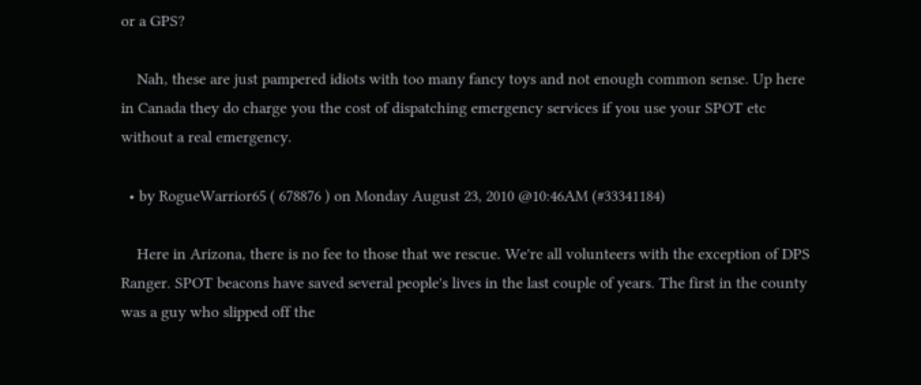or a GPS?

    Nah, these are just pampered idiots with too many fancy toys and not enough common sense. Up here in Canada they do charge you the cost of dispatching emergency services if you use your SPOT etc without a real emergency.

  • by RogueWarrior65 ( 678876 ) on Monday August 23, 2010 @10:46AM (#33341184)

    Here in Arizona, there is no fee to those that we rescue. We're all volunteers with the exception of DPS Ranger. SPOT beacons have saved several people's lives in the last couple of years. The first in the county was a guy who slipped off the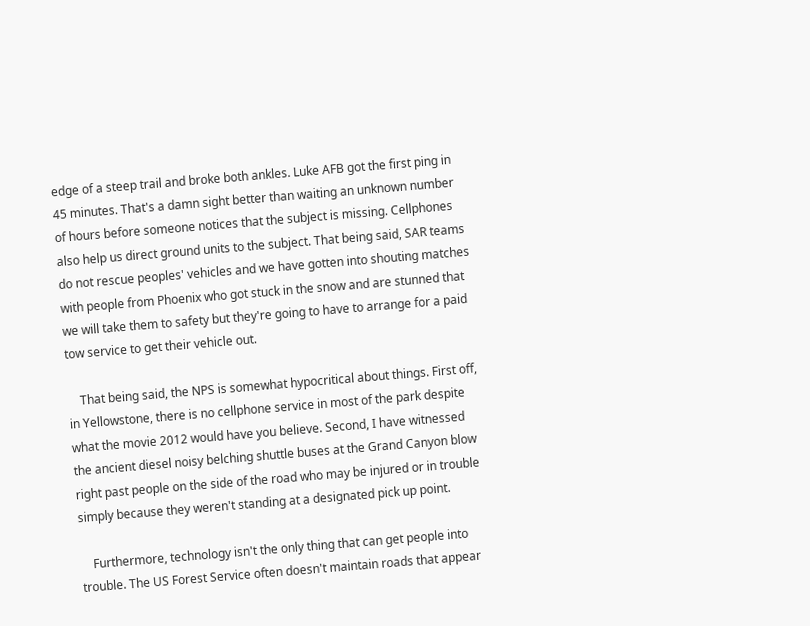edge of a steep trail and broke both ankles. Luke AFB got the first ping in 45 minutes. That's a damn sight better than waiting an unknown number of hours before someone notices that the subject is missing. Cellphones also help us direct ground units to the subject. That being said, SAR teams do not rescue peoples' vehicles and we have gotten into shouting matches with people from Phoenix who got stuck in the snow and are stunned that we will take them to safety but they're going to have to arrange for a paid tow service to get their vehicle out.

    That being said, the NPS is somewhat hypocritical about things. First off, in Yellowstone, there is no cellphone service in most of the park despite what the movie 2012 would have you believe. Second, I have witnessed the ancient diesel noisy belching shuttle buses at the Grand Canyon blow right past people on the side of the road who may be injured or in trouble simply because they weren't standing at a designated pick up point.

    Furthermore, technology isn't the only thing that can get people into trouble. The US Forest Service often doesn't maintain roads that appear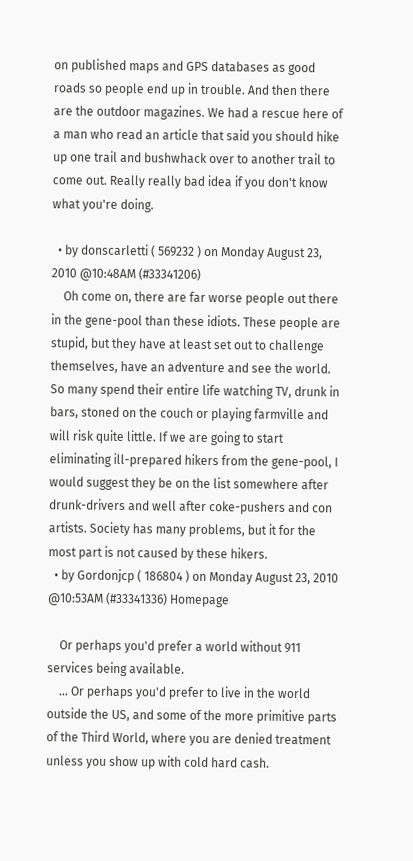on published maps and GPS databases as good roads so people end up in trouble. And then there are the outdoor magazines. We had a rescue here of a man who read an article that said you should hike up one trail and bushwhack over to another trail to come out. Really really bad idea if you don't know what you're doing.

  • by donscarletti ( 569232 ) on Monday August 23, 2010 @10:48AM (#33341206)
    Oh come on, there are far worse people out there in the gene-pool than these idiots. These people are stupid, but they have at least set out to challenge themselves, have an adventure and see the world. So many spend their entire life watching TV, drunk in bars, stoned on the couch or playing farmville and will risk quite little. If we are going to start eliminating ill-prepared hikers from the gene-pool, I would suggest they be on the list somewhere after drunk-drivers and well after coke-pushers and con artists. Society has many problems, but it for the most part is not caused by these hikers.
  • by Gordonjcp ( 186804 ) on Monday August 23, 2010 @10:53AM (#33341336) Homepage

    Or perhaps you'd prefer a world without 911 services being available.
    ... Or perhaps you'd prefer to live in the world outside the US, and some of the more primitive parts of the Third World, where you are denied treatment unless you show up with cold hard cash.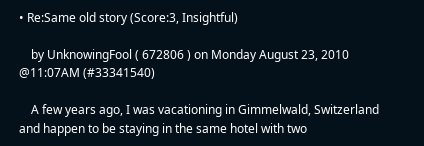• Re:Same old story (Score:3, Insightful)

    by UnknowingFool ( 672806 ) on Monday August 23, 2010 @11:07AM (#33341540)

    A few years ago, I was vacationing in Gimmelwald, Switzerland and happen to be staying in the same hotel with two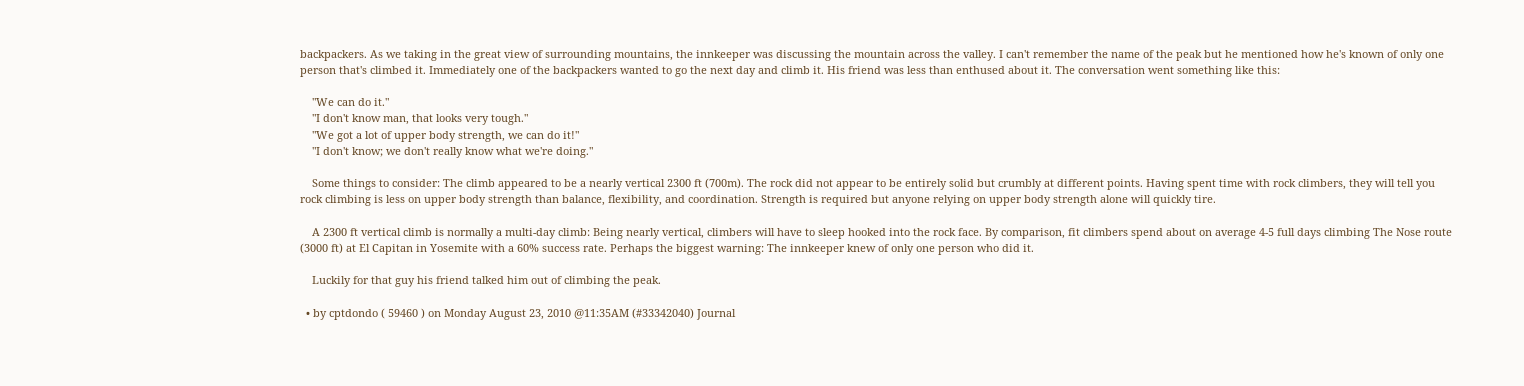backpackers. As we taking in the great view of surrounding mountains, the innkeeper was discussing the mountain across the valley. I can't remember the name of the peak but he mentioned how he's known of only one person that's climbed it. Immediately one of the backpackers wanted to go the next day and climb it. His friend was less than enthused about it. The conversation went something like this:

    "We can do it."
    "I don't know man, that looks very tough."
    "We got a lot of upper body strength, we can do it!"
    "I don't know; we don't really know what we're doing."

    Some things to consider: The climb appeared to be a nearly vertical 2300 ft (700m). The rock did not appear to be entirely solid but crumbly at different points. Having spent time with rock climbers, they will tell you rock climbing is less on upper body strength than balance, flexibility, and coordination. Strength is required but anyone relying on upper body strength alone will quickly tire.

    A 2300 ft vertical climb is normally a multi-day climb: Being nearly vertical, climbers will have to sleep hooked into the rock face. By comparison, fit climbers spend about on average 4-5 full days climbing The Nose route (3000 ft) at El Capitan in Yosemite with a 60% success rate. Perhaps the biggest warning: The innkeeper knew of only one person who did it.

    Luckily for that guy his friend talked him out of climbing the peak.

  • by cptdondo ( 59460 ) on Monday August 23, 2010 @11:35AM (#33342040) Journal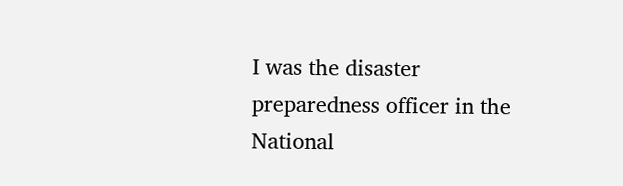I was the disaster preparedness officer in the National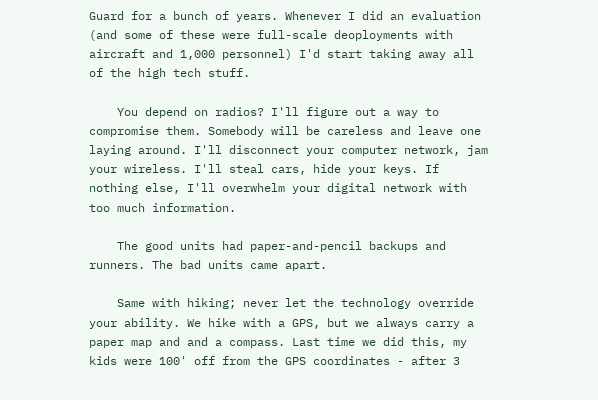Guard for a bunch of years. Whenever I did an evaluation (and some of these were full-scale deoployments with aircraft and 1,000 personnel) I'd start taking away all of the high tech stuff.

    You depend on radios? I'll figure out a way to compromise them. Somebody will be careless and leave one laying around. I'll disconnect your computer network, jam your wireless. I'll steal cars, hide your keys. If nothing else, I'll overwhelm your digital network with too much information.

    The good units had paper-and-pencil backups and runners. The bad units came apart.

    Same with hiking; never let the technology override your ability. We hike with a GPS, but we always carry a paper map and and a compass. Last time we did this, my kids were 100' off from the GPS coordinates - after 3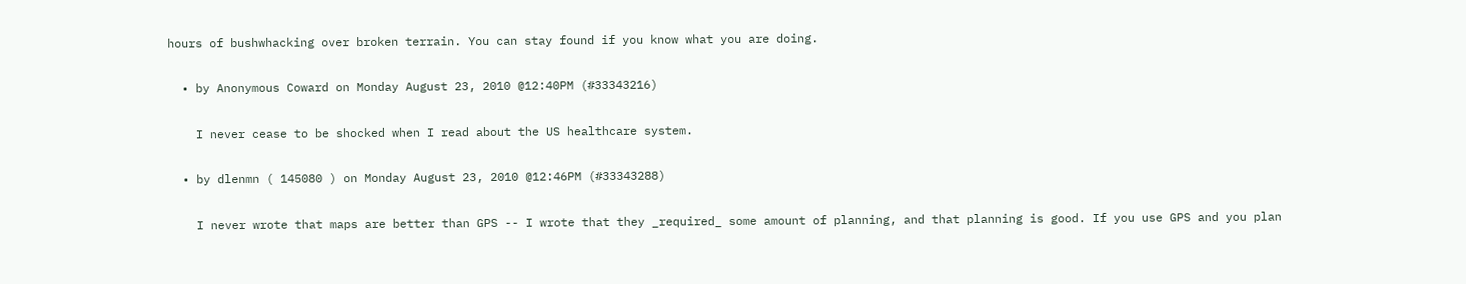hours of bushwhacking over broken terrain. You can stay found if you know what you are doing.

  • by Anonymous Coward on Monday August 23, 2010 @12:40PM (#33343216)

    I never cease to be shocked when I read about the US healthcare system.

  • by dlenmn ( 145080 ) on Monday August 23, 2010 @12:46PM (#33343288)

    I never wrote that maps are better than GPS -- I wrote that they _required_ some amount of planning, and that planning is good. If you use GPS and you plan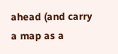ahead (and carry a map as a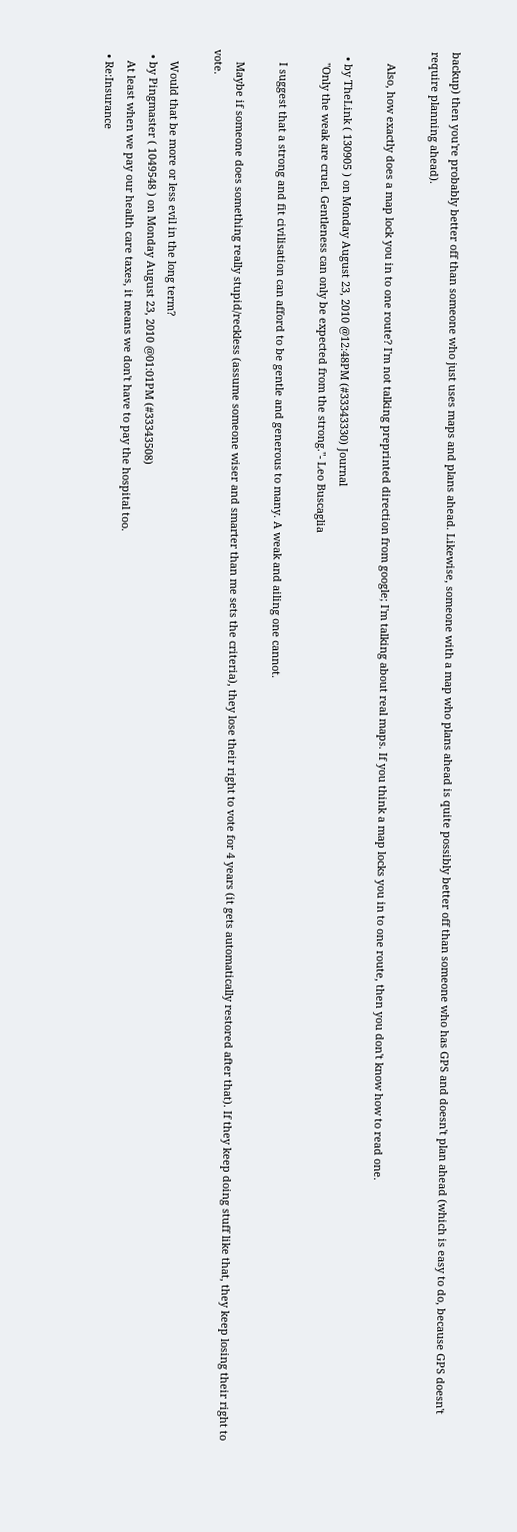backup) then you're probably better off than someone who just uses maps and plans ahead. Likewise, someone with a map who plans ahead is quite possibly better off than someone who has GPS and doesn't plan ahead (which is easy to do, because GPS doesn't require planning ahead).

    Also, how exactly does a map lock you in to one route? I'm not talking preprinted direction from google; I'm talking about real maps. If you think a map locks you in to one route, then you don't know how to read one.

  • by TheLink ( 130905 ) on Monday August 23, 2010 @12:48PM (#33343330) Journal
    "Only the weak are cruel. Gentleness can only be expected from the strong."- Leo Buscaglia

    I suggest that a strong and fit civilisation can afford to be gentle and generous to many. A weak and ailing one cannot.

    Maybe if someone does something really stupid/reckless (assume someone wiser and smarter than me sets the criteria), they lose their right to vote for 4 years (it gets automatically restored after that). If they keep doing stuff like that, they keep losing their right to vote.

    Would that be more or less evil in the long term?
  • by Pingmaster ( 1049548 ) on Monday August 23, 2010 @01:01PM (#33343508)
    At least when we pay our health care taxes, it means we don't have to pay the hospital too.
  • Re:Insurance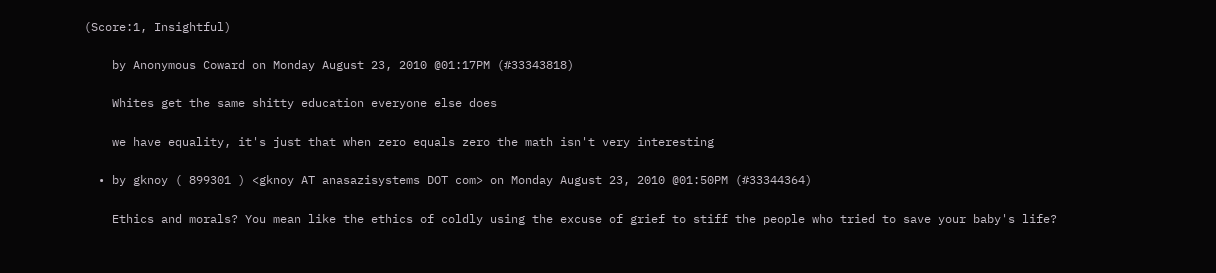(Score:1, Insightful)

    by Anonymous Coward on Monday August 23, 2010 @01:17PM (#33343818)

    Whites get the same shitty education everyone else does

    we have equality, it's just that when zero equals zero the math isn't very interesting

  • by gknoy ( 899301 ) <gknoy AT anasazisystems DOT com> on Monday August 23, 2010 @01:50PM (#33344364)

    Ethics and morals? You mean like the ethics of coldly using the excuse of grief to stiff the people who tried to save your baby's life?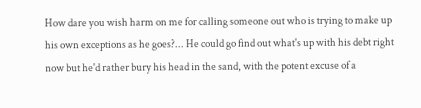How dare you wish harm on me for calling someone out who is trying to make up his own exceptions as he goes?... He could go find out what's up with his debt right now but he'd rather bury his head in the sand, with the potent excuse of a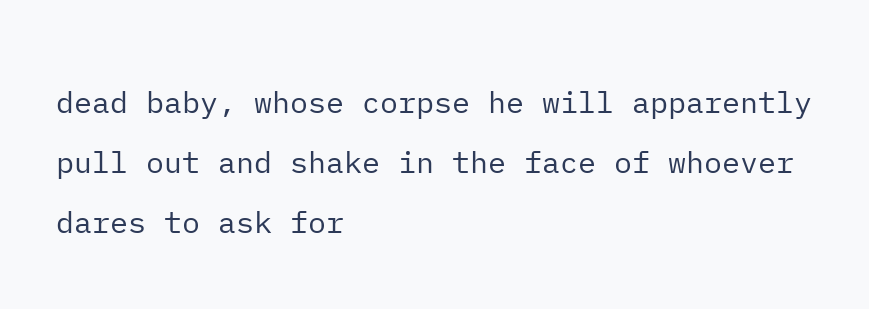dead baby, whose corpse he will apparently pull out and shake in the face of whoever dares to ask for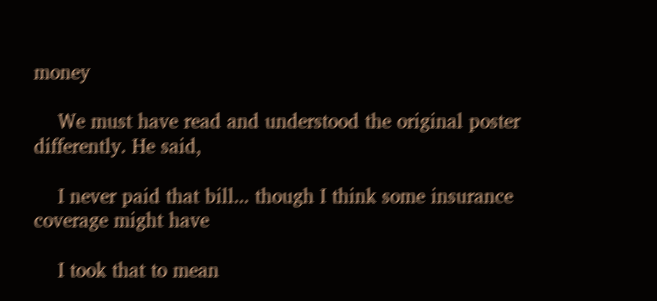money

    We must have read and understood the original poster differently. He said,

    I never paid that bill... though I think some insurance coverage might have

    I took that to mean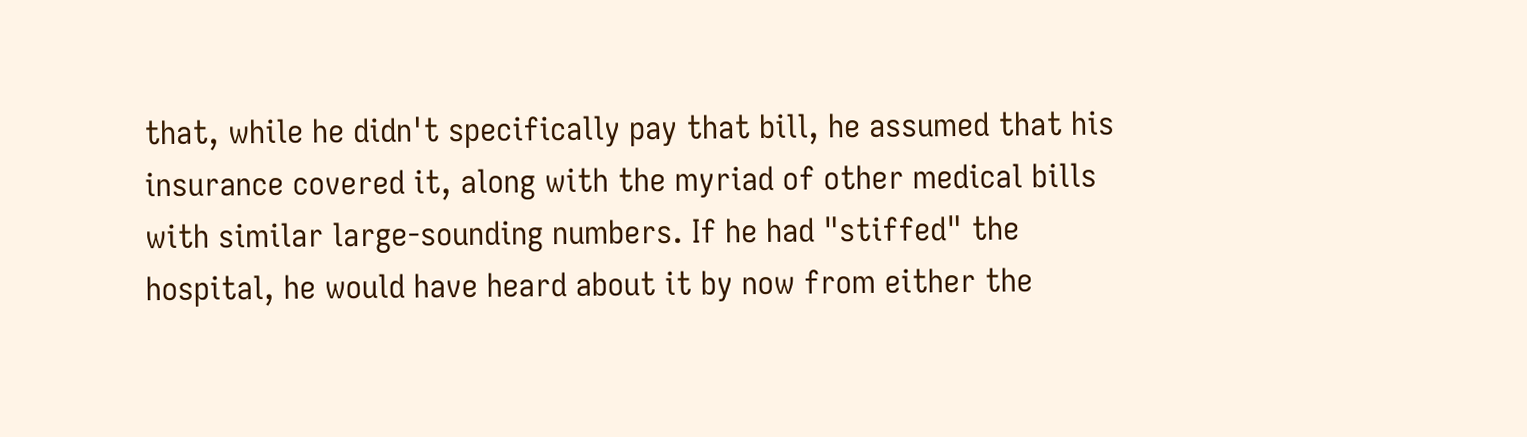that, while he didn't specifically pay that bill, he assumed that his insurance covered it, along with the myriad of other medical bills with similar large-sounding numbers. If he had "stiffed" the hospital, he would have heard about it by now from either the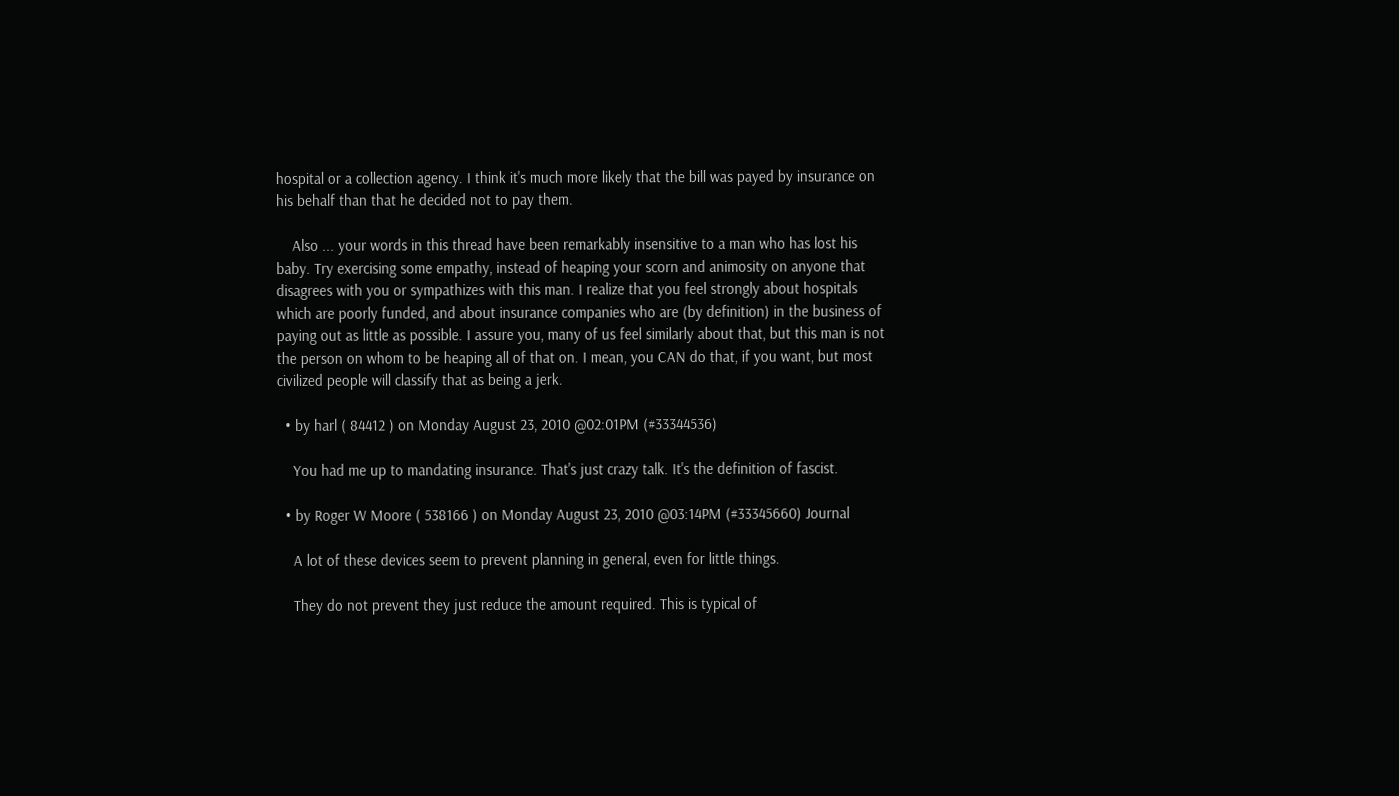hospital or a collection agency. I think it's much more likely that the bill was payed by insurance on his behalf than that he decided not to pay them.

    Also ... your words in this thread have been remarkably insensitive to a man who has lost his baby. Try exercising some empathy, instead of heaping your scorn and animosity on anyone that disagrees with you or sympathizes with this man. I realize that you feel strongly about hospitals which are poorly funded, and about insurance companies who are (by definition) in the business of paying out as little as possible. I assure you, many of us feel similarly about that, but this man is not the person on whom to be heaping all of that on. I mean, you CAN do that, if you want, but most civilized people will classify that as being a jerk.

  • by harl ( 84412 ) on Monday August 23, 2010 @02:01PM (#33344536)

    You had me up to mandating insurance. That's just crazy talk. It's the definition of fascist.

  • by Roger W Moore ( 538166 ) on Monday August 23, 2010 @03:14PM (#33345660) Journal

    A lot of these devices seem to prevent planning in general, even for little things.

    They do not prevent they just reduce the amount required. This is typical of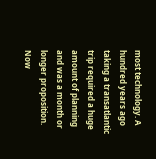most technology. A hundred years ago taking a transatlantic trip required a huge amount of planning and was a month or longer proposition. Now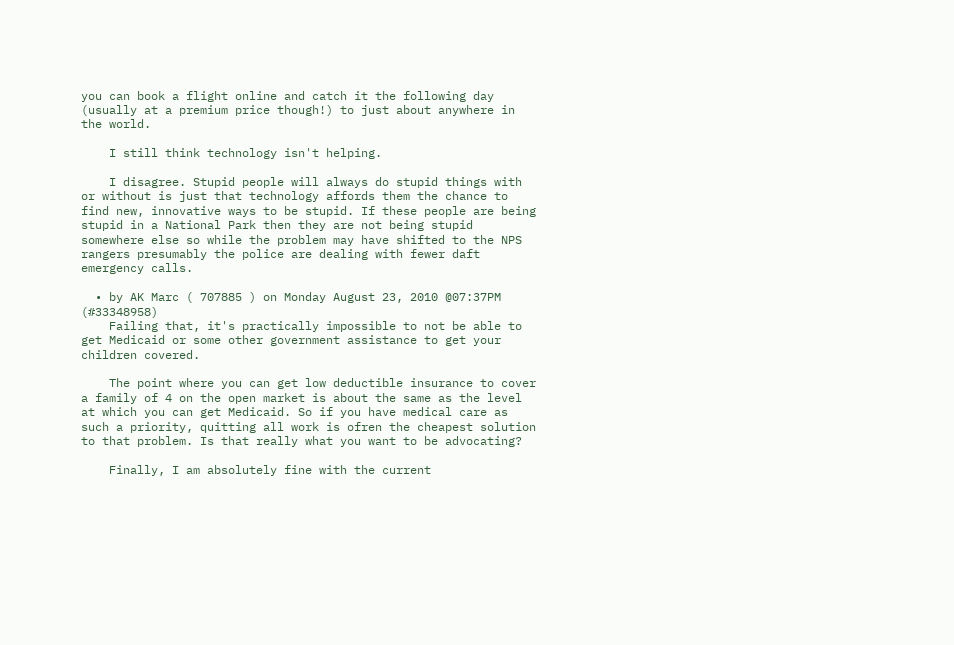you can book a flight online and catch it the following day (usually at a premium price though!) to just about anywhere in the world.

    I still think technology isn't helping.

    I disagree. Stupid people will always do stupid things with or without is just that technology affords them the chance to find new, innovative ways to be stupid. If these people are being stupid in a National Park then they are not being stupid somewhere else so while the problem may have shifted to the NPS rangers presumably the police are dealing with fewer daft emergency calls.

  • by AK Marc ( 707885 ) on Monday August 23, 2010 @07:37PM (#33348958)
    Failing that, it's practically impossible to not be able to get Medicaid or some other government assistance to get your children covered.

    The point where you can get low deductible insurance to cover a family of 4 on the open market is about the same as the level at which you can get Medicaid. So if you have medical care as such a priority, quitting all work is ofren the cheapest solution to that problem. Is that really what you want to be advocating?

    Finally, I am absolutely fine with the current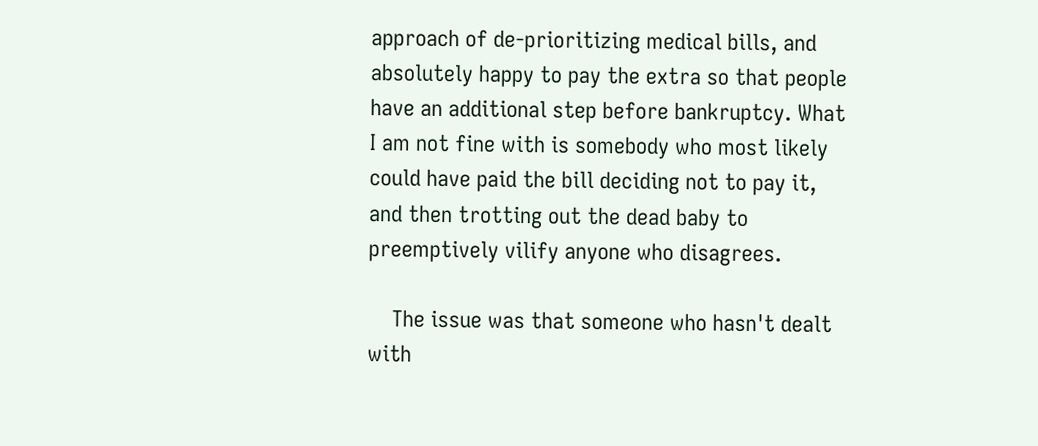approach of de-prioritizing medical bills, and absolutely happy to pay the extra so that people have an additional step before bankruptcy. What I am not fine with is somebody who most likely could have paid the bill deciding not to pay it, and then trotting out the dead baby to preemptively vilify anyone who disagrees.

    The issue was that someone who hasn't dealt with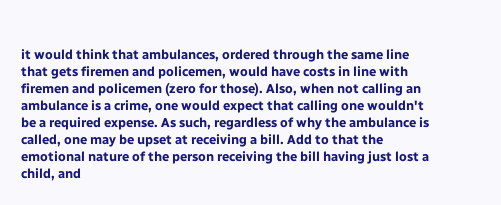it would think that ambulances, ordered through the same line that gets firemen and policemen, would have costs in line with firemen and policemen (zero for those). Also, when not calling an ambulance is a crime, one would expect that calling one wouldn't be a required expense. As such, regardless of why the ambulance is called, one may be upset at receiving a bill. Add to that the emotional nature of the person receiving the bill having just lost a child, and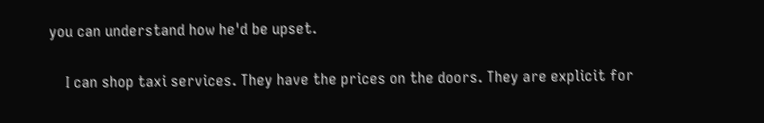you can understand how he'd be upset.

    I can shop taxi services. They have the prices on the doors. They are explicit for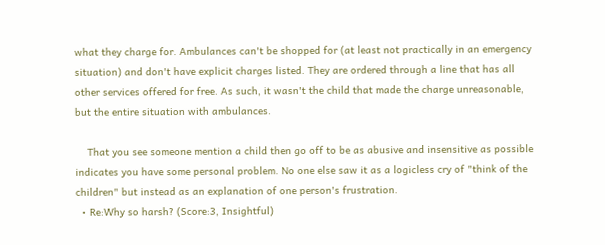what they charge for. Ambulances can't be shopped for (at least not practically in an emergency situation) and don't have explicit charges listed. They are ordered through a line that has all other services offered for free. As such, it wasn't the child that made the charge unreasonable, but the entire situation with ambulances.

    That you see someone mention a child then go off to be as abusive and insensitive as possible indicates you have some personal problem. No one else saw it as a logicless cry of "think of the children" but instead as an explanation of one person's frustration.
  • Re:Why so harsh? (Score:3, Insightful)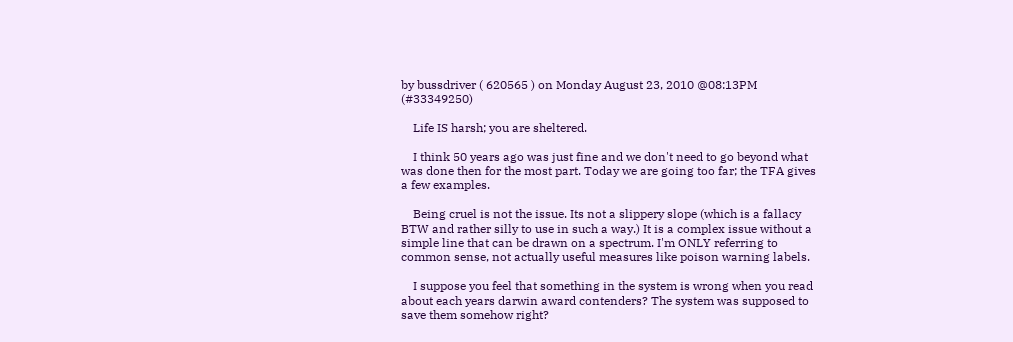by bussdriver ( 620565 ) on Monday August 23, 2010 @08:13PM (#33349250)

    Life IS harsh; you are sheltered.

    I think 50 years ago was just fine and we don't need to go beyond what was done then for the most part. Today we are going too far; the TFA gives a few examples.

    Being cruel is not the issue. Its not a slippery slope (which is a fallacy BTW and rather silly to use in such a way.) It is a complex issue without a simple line that can be drawn on a spectrum. I'm ONLY referring to common sense, not actually useful measures like poison warning labels.

    I suppose you feel that something in the system is wrong when you read about each years darwin award contenders? The system was supposed to save them somehow right?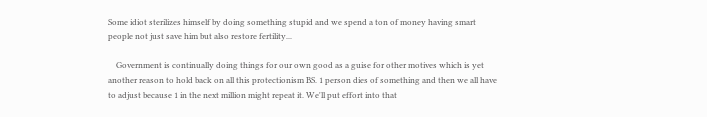Some idiot sterilizes himself by doing something stupid and we spend a ton of money having smart people not just save him but also restore fertility...

    Government is continually doing things for our own good as a guise for other motives which is yet another reason to hold back on all this protectionism BS. 1 person dies of something and then we all have to adjust because 1 in the next million might repeat it. We'll put effort into that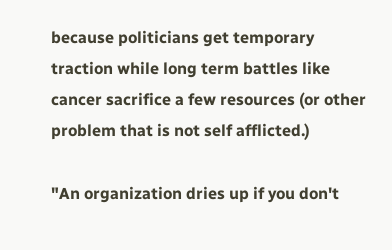because politicians get temporary traction while long term battles like cancer sacrifice a few resources (or other problem that is not self afflicted.)

"An organization dries up if you don't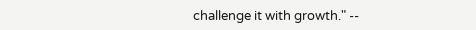challenge it with growth." --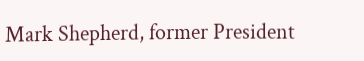Mark Shepherd, former President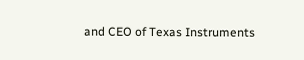and CEO of Texas Instruments